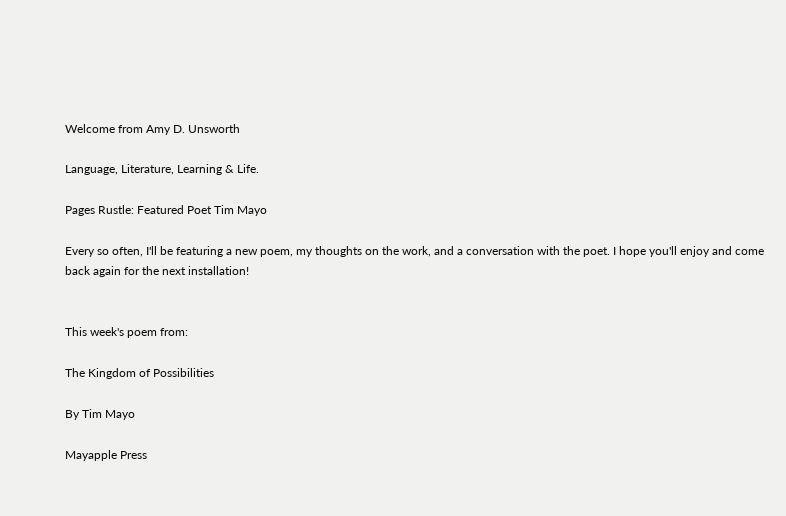Welcome from Amy D. Unsworth

Language, Literature, Learning & Life.

Pages Rustle: Featured Poet Tim Mayo

Every so often, I'll be featuring a new poem, my thoughts on the work, and a conversation with the poet. I hope you'll enjoy and come back again for the next installation!


This week's poem from:

The Kingdom of Possibilities

By Tim Mayo

Mayapple Press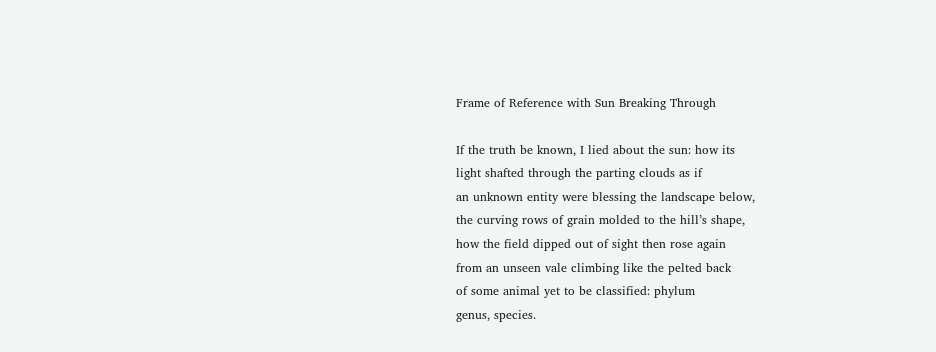Frame of Reference with Sun Breaking Through

If the truth be known, I lied about the sun: how its
light shafted through the parting clouds as if
an unknown entity were blessing the landscape below,
the curving rows of grain molded to the hill’s shape,
how the field dipped out of sight then rose again
from an unseen vale climbing like the pelted back
of some animal yet to be classified: phylum
genus, species.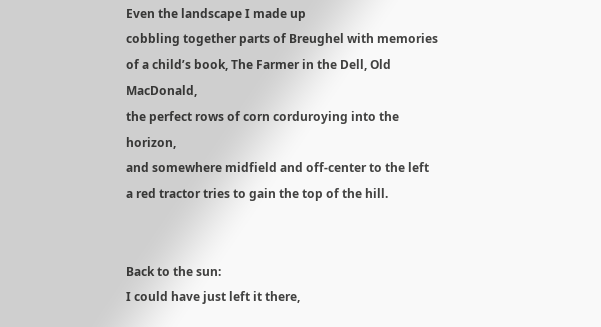Even the landscape I made up
cobbling together parts of Breughel with memories
of a child’s book, The Farmer in the Dell, Old MacDonald,
the perfect rows of corn corduroying into the horizon,
and somewhere midfield and off-center to the left
a red tractor tries to gain the top of the hill.


Back to the sun:
I could have just left it there,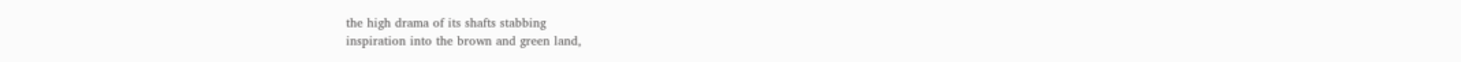the high drama of its shafts stabbing
inspiration into the brown and green land,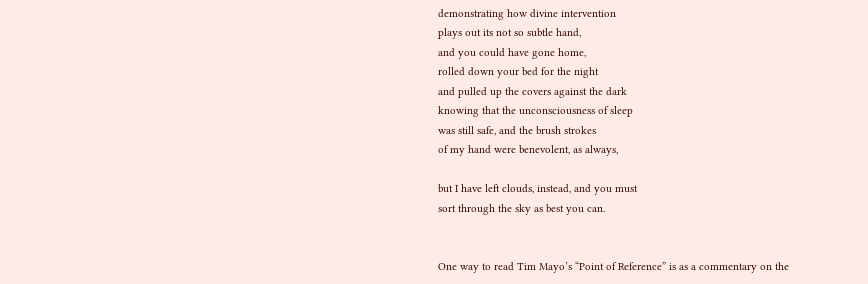demonstrating how divine intervention
plays out its not so subtle hand,
and you could have gone home,
rolled down your bed for the night
and pulled up the covers against the dark
knowing that the unconsciousness of sleep
was still safe, and the brush strokes
of my hand were benevolent, as always,

but I have left clouds, instead, and you must
sort through the sky as best you can.


One way to read Tim Mayo’s “Point of Reference” is as a commentary on the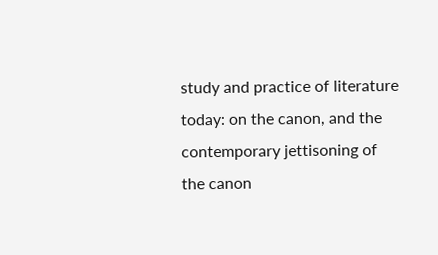study and practice of literature today: on the canon, and the contemporary jettisoning of the canon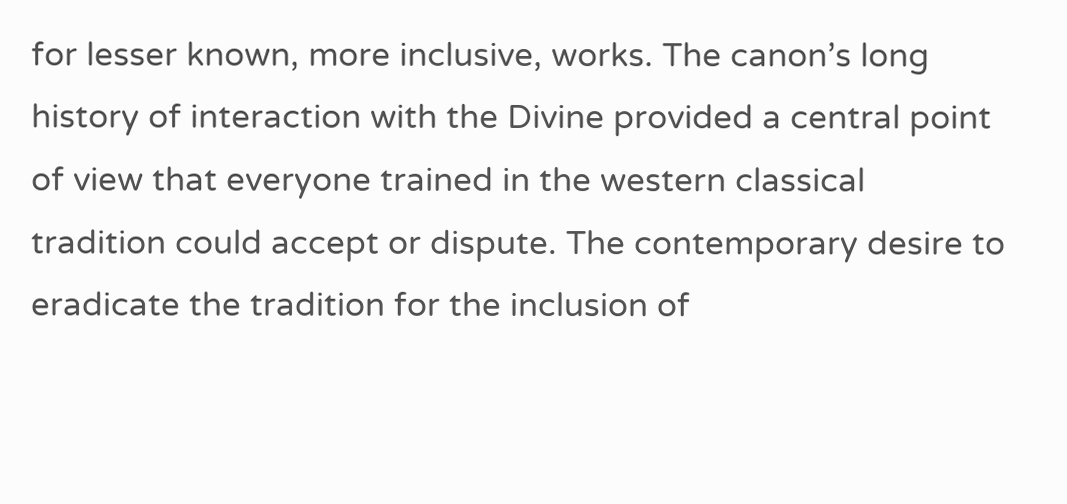for lesser known, more inclusive, works. The canon’s long history of interaction with the Divine provided a central point of view that everyone trained in the western classical tradition could accept or dispute. The contemporary desire to eradicate the tradition for the inclusion of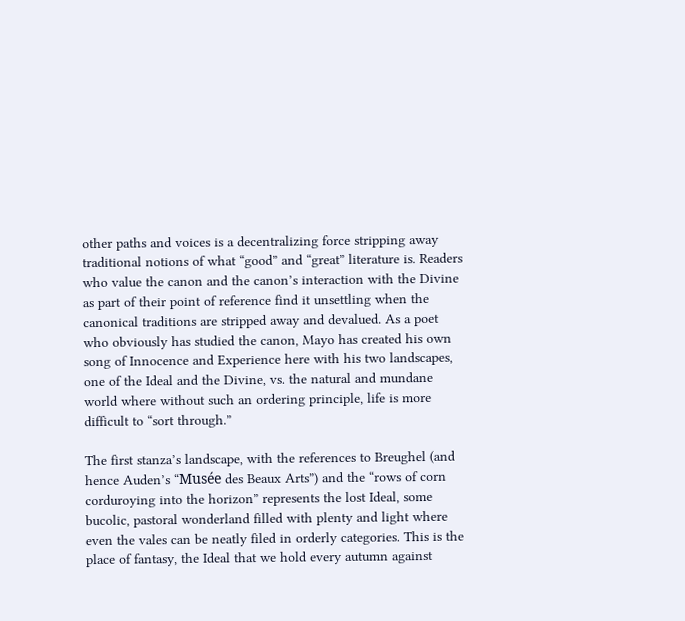other paths and voices is a decentralizing force stripping away traditional notions of what “good” and “great” literature is. Readers who value the canon and the canon’s interaction with the Divine as part of their point of reference find it unsettling when the canonical traditions are stripped away and devalued. As a poet who obviously has studied the canon, Mayo has created his own song of Innocence and Experience here with his two landscapes, one of the Ideal and the Divine, vs. the natural and mundane world where without such an ordering principle, life is more difficult to “sort through.”

The first stanza’s landscape, with the references to Breughel (and hence Auden’s “Musée des Beaux Arts”) and the “rows of corn corduroying into the horizon” represents the lost Ideal, some bucolic, pastoral wonderland filled with plenty and light where even the vales can be neatly filed in orderly categories. This is the place of fantasy, the Ideal that we hold every autumn against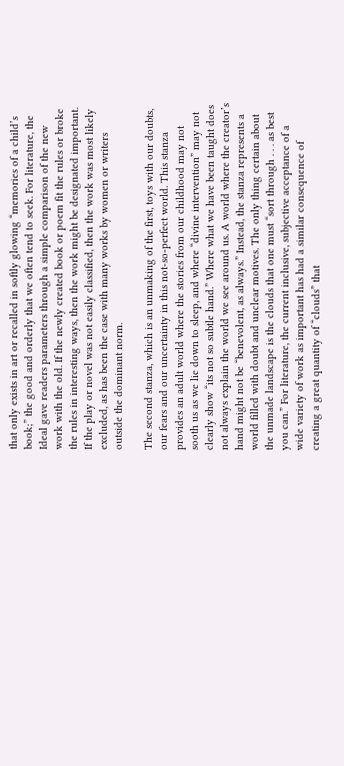that only exists in art or recalled in softly glowing “memories of a child’s book;” the good and orderly that we often tend to seek. For literature, the Ideal gave readers parameters through a simple comparison of the new work with the old. If the newly created book or poem fit the rules or broke the rules in interesting ways, then the work might be designated important. If the play or novel was not easily classified, then the work was most likely excluded, as has been the case with many works by women or writers outside the dominant norm.

The second stanza, which is an unmaking of the first, toys with our doubts, our fears and our uncertainty in this not-so-perfect world. This stanza provides an adult world where the stories from our childhood may not sooth us as we lie down to sleep, and where “divine intervention” may not clearly show “its not so subtle hand.” Where what we have been taught does not always explain the world we see around us. A world where the creator’s hand might not be “benevolent, as always.” Instead, the stanza represents a world filled with doubt and unclear motives. The only thing certain about the unmade landscape is the clouds that one must “sort through . . . as best you can.” For literature, the current inclusive, subjective acceptance of a wide variety of work as important has had a similar consequence of creating a great quantity of “clouds” that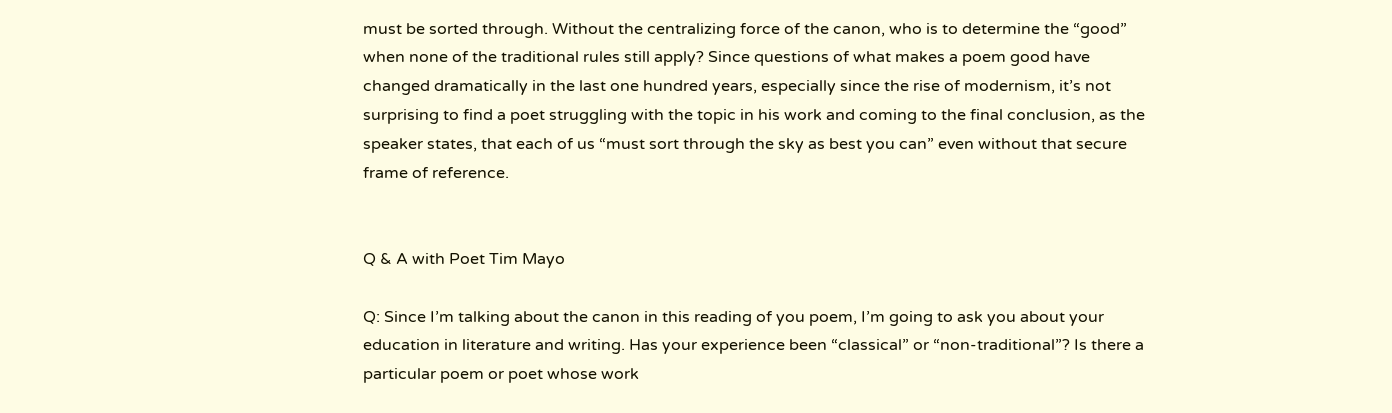must be sorted through. Without the centralizing force of the canon, who is to determine the “good” when none of the traditional rules still apply? Since questions of what makes a poem good have changed dramatically in the last one hundred years, especially since the rise of modernism, it’s not surprising to find a poet struggling with the topic in his work and coming to the final conclusion, as the speaker states, that each of us “must sort through the sky as best you can” even without that secure frame of reference.


Q & A with Poet Tim Mayo

Q: Since I’m talking about the canon in this reading of you poem, I’m going to ask you about your education in literature and writing. Has your experience been “classical” or “non-traditional”? Is there a particular poem or poet whose work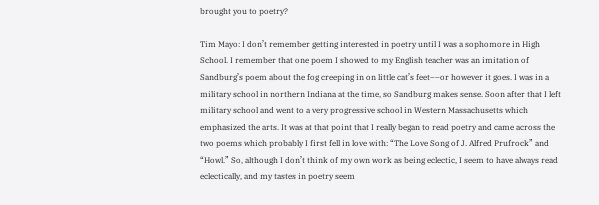brought you to poetry?

Tim Mayo: I don’t remember getting interested in poetry until I was a sophomore in High School. I remember that one poem I showed to my English teacher was an imitation of Sandburg’s poem about the fog creeping in on little cat’s feet––or however it goes. I was in a military school in northern Indiana at the time, so Sandburg makes sense. Soon after that I left military school and went to a very progressive school in Western Massachusetts which emphasized the arts. It was at that point that I really began to read poetry and came across the two poems which probably I first fell in love with: “The Love Song of J. Alfred Prufrock” and “Howl.” So, although I don’t think of my own work as being eclectic, I seem to have always read eclectically, and my tastes in poetry seem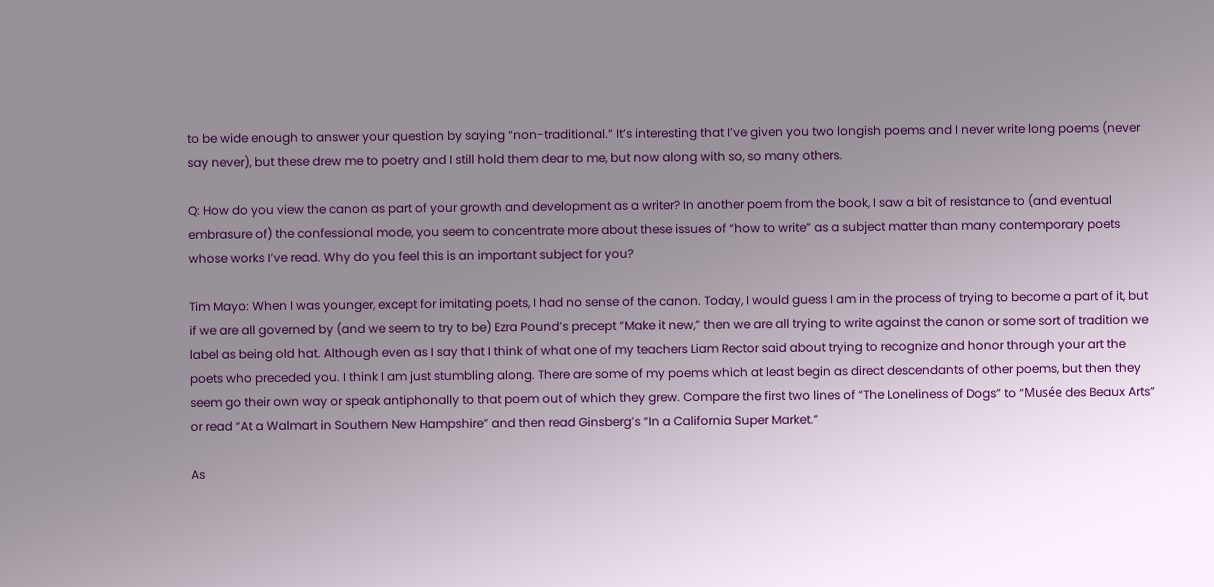to be wide enough to answer your question by saying “non-traditional.” It’s interesting that I’ve given you two longish poems and I never write long poems (never say never), but these drew me to poetry and I still hold them dear to me, but now along with so, so many others.

Q: How do you view the canon as part of your growth and development as a writer? In another poem from the book, I saw a bit of resistance to (and eventual embrasure of) the confessional mode, you seem to concentrate more about these issues of “how to write” as a subject matter than many contemporary poets whose works I’ve read. Why do you feel this is an important subject for you?

Tim Mayo: When I was younger, except for imitating poets, I had no sense of the canon. Today, I would guess I am in the process of trying to become a part of it, but if we are all governed by (and we seem to try to be) Ezra Pound’s precept “Make it new,” then we are all trying to write against the canon or some sort of tradition we label as being old hat. Although even as I say that I think of what one of my teachers Liam Rector said about trying to recognize and honor through your art the poets who preceded you. I think I am just stumbling along. There are some of my poems which at least begin as direct descendants of other poems, but then they seem go their own way or speak antiphonally to that poem out of which they grew. Compare the first two lines of “The Loneliness of Dogs” to “Musée des Beaux Arts” or read “At a Walmart in Southern New Hampshire” and then read Ginsberg’s “In a California Super Market.”

As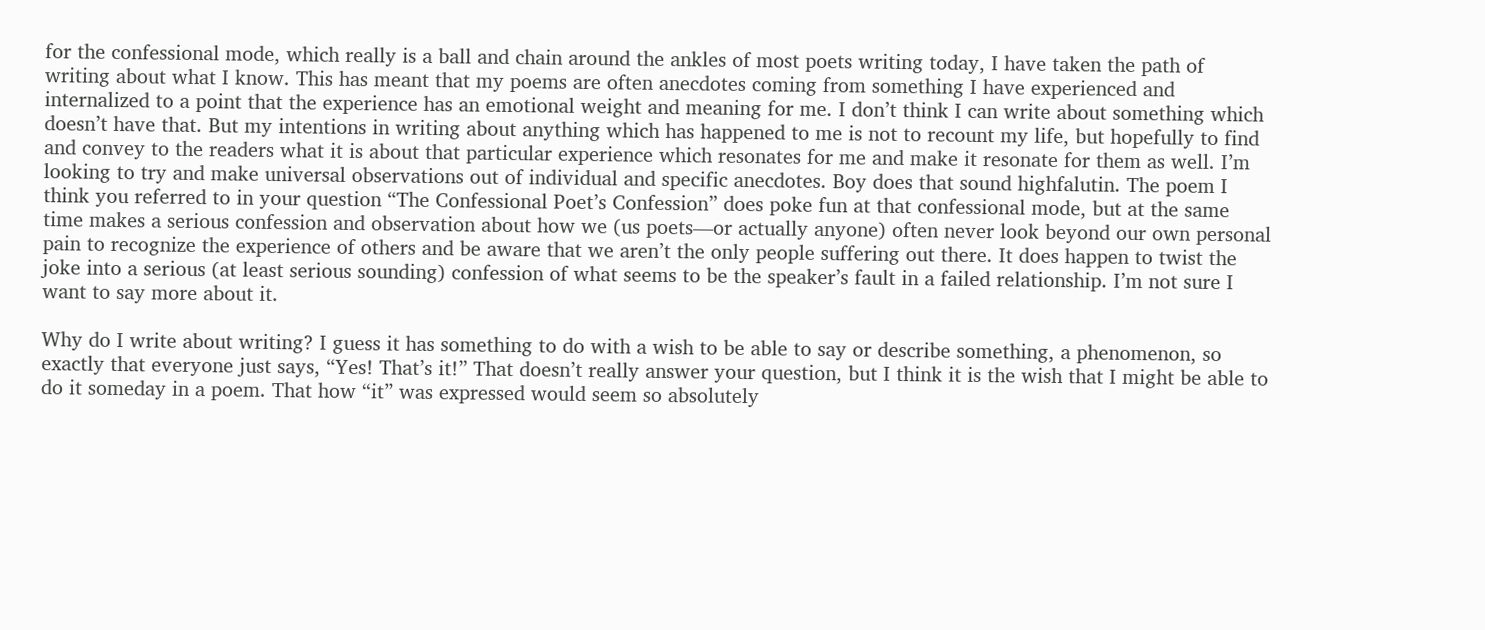for the confessional mode, which really is a ball and chain around the ankles of most poets writing today, I have taken the path of writing about what I know. This has meant that my poems are often anecdotes coming from something I have experienced and internalized to a point that the experience has an emotional weight and meaning for me. I don’t think I can write about something which doesn’t have that. But my intentions in writing about anything which has happened to me is not to recount my life, but hopefully to find and convey to the readers what it is about that particular experience which resonates for me and make it resonate for them as well. I’m looking to try and make universal observations out of individual and specific anecdotes. Boy does that sound highfalutin. The poem I think you referred to in your question “The Confessional Poet’s Confession” does poke fun at that confessional mode, but at the same time makes a serious confession and observation about how we (us poets––or actually anyone) often never look beyond our own personal pain to recognize the experience of others and be aware that we aren’t the only people suffering out there. It does happen to twist the joke into a serious (at least serious sounding) confession of what seems to be the speaker’s fault in a failed relationship. I’m not sure I want to say more about it.

Why do I write about writing? I guess it has something to do with a wish to be able to say or describe something, a phenomenon, so exactly that everyone just says, “Yes! That’s it!” That doesn’t really answer your question, but I think it is the wish that I might be able to do it someday in a poem. That how “it” was expressed would seem so absolutely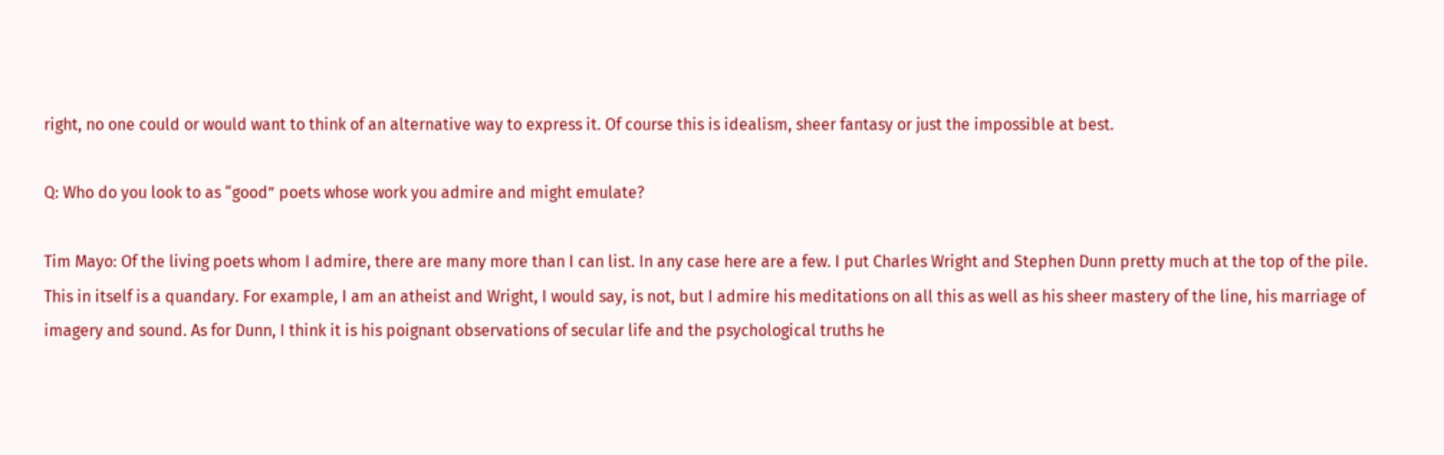right, no one could or would want to think of an alternative way to express it. Of course this is idealism, sheer fantasy or just the impossible at best.

Q: Who do you look to as “good” poets whose work you admire and might emulate?

Tim Mayo: Of the living poets whom I admire, there are many more than I can list. In any case here are a few. I put Charles Wright and Stephen Dunn pretty much at the top of the pile. This in itself is a quandary. For example, I am an atheist and Wright, I would say, is not, but I admire his meditations on all this as well as his sheer mastery of the line, his marriage of imagery and sound. As for Dunn, I think it is his poignant observations of secular life and the psychological truths he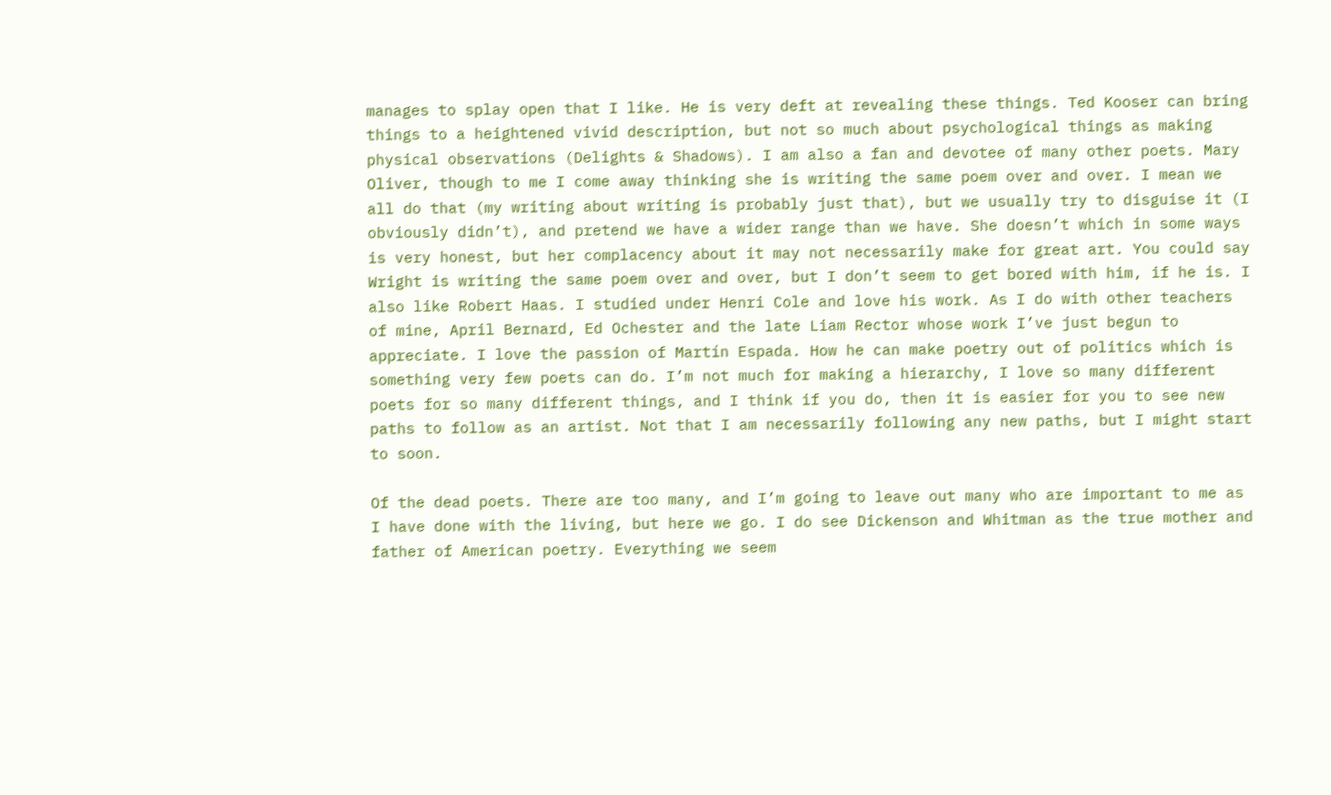manages to splay open that I like. He is very deft at revealing these things. Ted Kooser can bring things to a heightened vivid description, but not so much about psychological things as making physical observations (Delights & Shadows). I am also a fan and devotee of many other poets. Mary Oliver, though to me I come away thinking she is writing the same poem over and over. I mean we all do that (my writing about writing is probably just that), but we usually try to disguise it (I obviously didn’t), and pretend we have a wider range than we have. She doesn’t which in some ways is very honest, but her complacency about it may not necessarily make for great art. You could say Wright is writing the same poem over and over, but I don’t seem to get bored with him, if he is. I also like Robert Haas. I studied under Henri Cole and love his work. As I do with other teachers of mine, April Bernard, Ed Ochester and the late Liam Rector whose work I’ve just begun to appreciate. I love the passion of Martín Espada. How he can make poetry out of politics which is something very few poets can do. I’m not much for making a hierarchy, I love so many different poets for so many different things, and I think if you do, then it is easier for you to see new paths to follow as an artist. Not that I am necessarily following any new paths, but I might start to soon.

Of the dead poets. There are too many, and I’m going to leave out many who are important to me as I have done with the living, but here we go. I do see Dickenson and Whitman as the true mother and father of American poetry. Everything we seem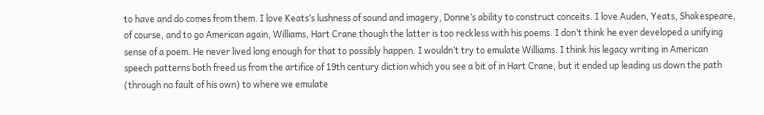to have and do comes from them. I love Keats’s lushness of sound and imagery, Donne’s ability to construct conceits. I love Auden, Yeats, Shakespeare, of course, and to go American again, Williams, Hart Crane though the latter is too reckless with his poems. I don’t think he ever developed a unifying sense of a poem. He never lived long enough for that to possibly happen. I wouldn’t try to emulate Williams. I think his legacy writing in American speech patterns both freed us from the artifice of 19th century diction which you see a bit of in Hart Crane, but it ended up leading us down the path (through no fault of his own) to where we emulate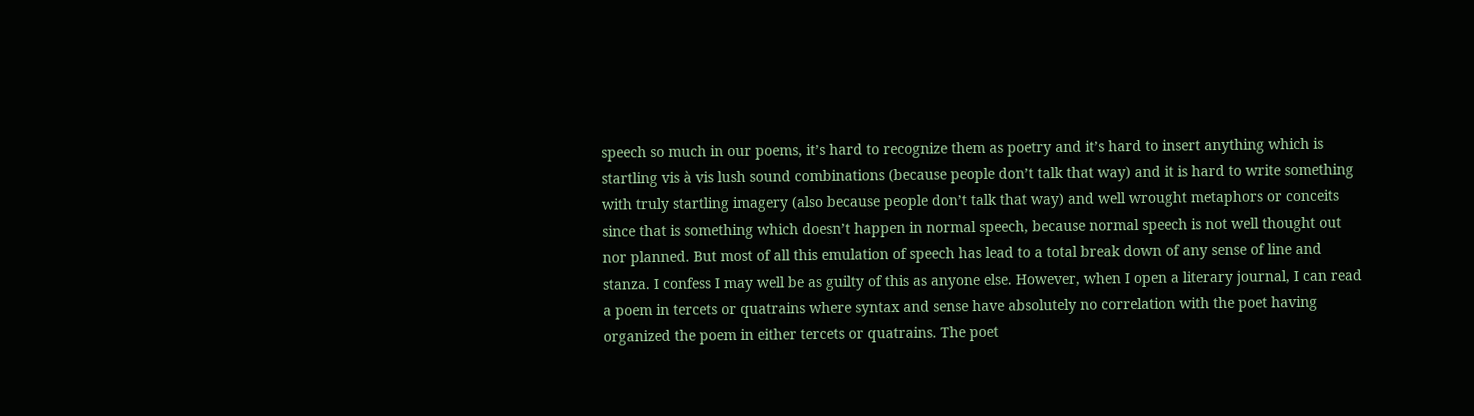speech so much in our poems, it’s hard to recognize them as poetry and it’s hard to insert anything which is startling vis à vis lush sound combinations (because people don’t talk that way) and it is hard to write something with truly startling imagery (also because people don’t talk that way) and well wrought metaphors or conceits since that is something which doesn’t happen in normal speech, because normal speech is not well thought out nor planned. But most of all this emulation of speech has lead to a total break down of any sense of line and stanza. I confess I may well be as guilty of this as anyone else. However, when I open a literary journal, I can read a poem in tercets or quatrains where syntax and sense have absolutely no correlation with the poet having organized the poem in either tercets or quatrains. The poet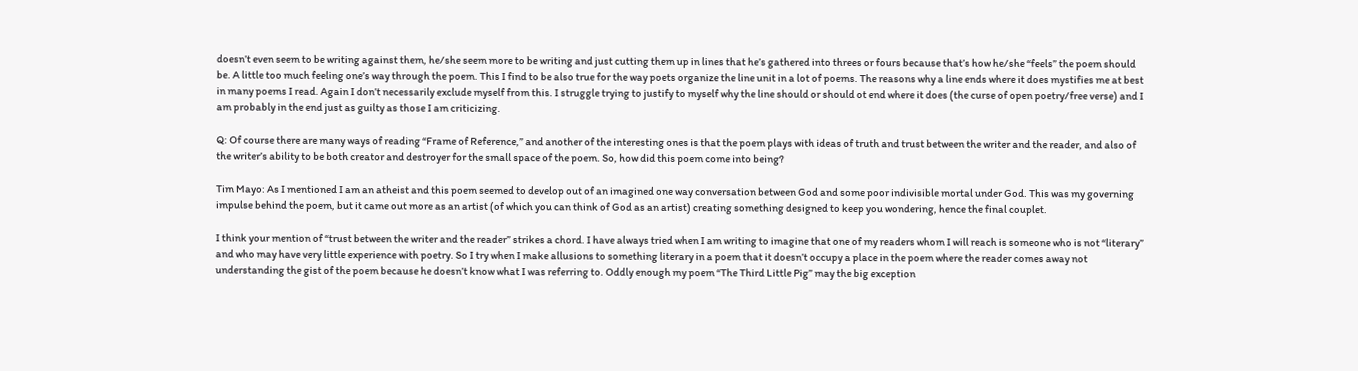doesn’t even seem to be writing against them, he/she seem more to be writing and just cutting them up in lines that he’s gathered into threes or fours because that’s how he/she “feels” the poem should be. A little too much feeling one’s way through the poem. This I find to be also true for the way poets organize the line unit in a lot of poems. The reasons why a line ends where it does mystifies me at best in many poems I read. Again I don’t necessarily exclude myself from this. I struggle trying to justify to myself why the line should or should ot end where it does (the curse of open poetry/free verse) and I am probably in the end just as guilty as those I am criticizing.

Q: Of course there are many ways of reading “Frame of Reference,” and another of the interesting ones is that the poem plays with ideas of truth and trust between the writer and the reader, and also of the writer’s ability to be both creator and destroyer for the small space of the poem. So, how did this poem come into being?

Tim Mayo: As I mentioned I am an atheist and this poem seemed to develop out of an imagined one way conversation between God and some poor indivisible mortal under God. This was my governing impulse behind the poem, but it came out more as an artist (of which you can think of God as an artist) creating something designed to keep you wondering, hence the final couplet.

I think your mention of “trust between the writer and the reader” strikes a chord. I have always tried when I am writing to imagine that one of my readers whom I will reach is someone who is not “literary” and who may have very little experience with poetry. So I try when I make allusions to something literary in a poem that it doesn’t occupy a place in the poem where the reader comes away not understanding the gist of the poem because he doesn’t know what I was referring to. Oddly enough my poem “The Third Little Pig” may the big exception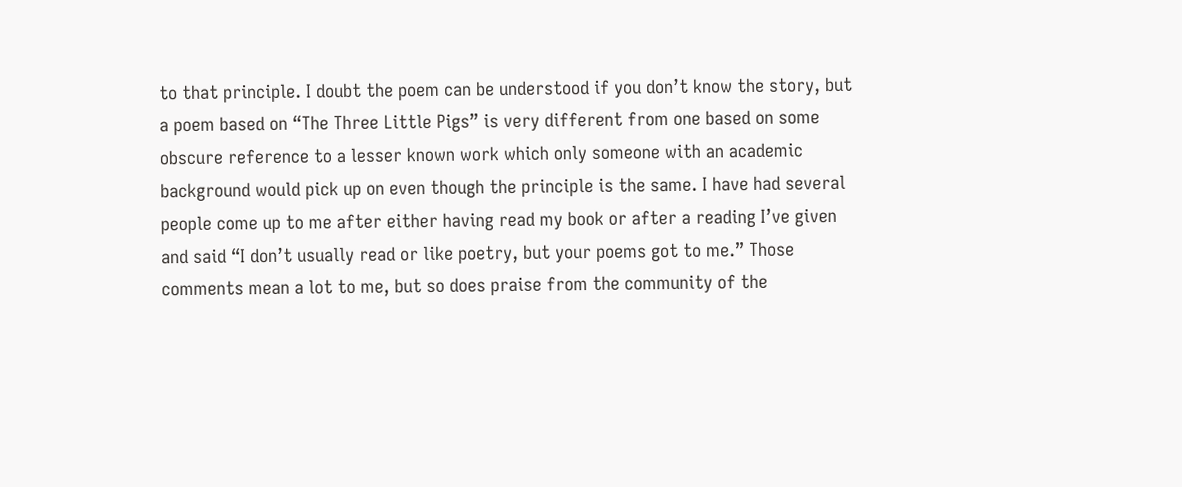to that principle. I doubt the poem can be understood if you don’t know the story, but a poem based on “The Three Little Pigs” is very different from one based on some obscure reference to a lesser known work which only someone with an academic background would pick up on even though the principle is the same. I have had several people come up to me after either having read my book or after a reading I’ve given and said “I don’t usually read or like poetry, but your poems got to me.” Those comments mean a lot to me, but so does praise from the community of the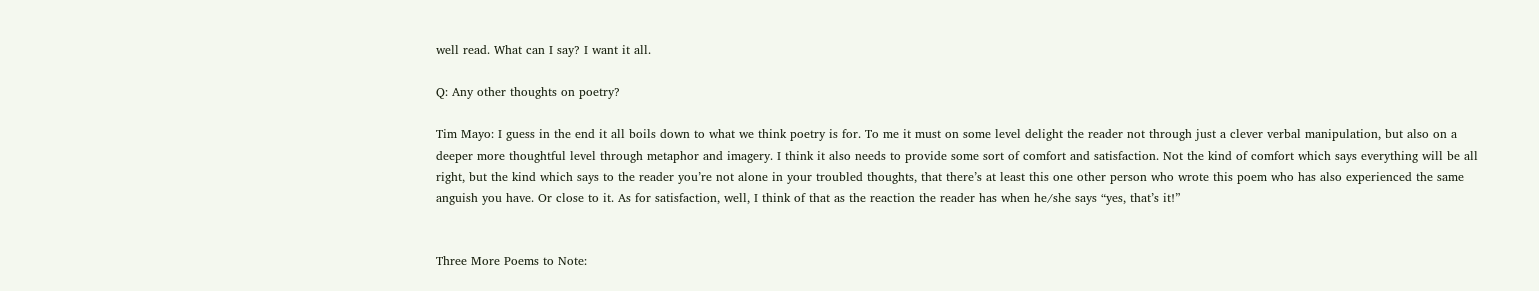well read. What can I say? I want it all.

Q: Any other thoughts on poetry?

Tim Mayo: I guess in the end it all boils down to what we think poetry is for. To me it must on some level delight the reader not through just a clever verbal manipulation, but also on a deeper more thoughtful level through metaphor and imagery. I think it also needs to provide some sort of comfort and satisfaction. Not the kind of comfort which says everything will be all right, but the kind which says to the reader you’re not alone in your troubled thoughts, that there’s at least this one other person who wrote this poem who has also experienced the same anguish you have. Or close to it. As for satisfaction, well, I think of that as the reaction the reader has when he/she says “yes, that’s it!”


Three More Poems to Note: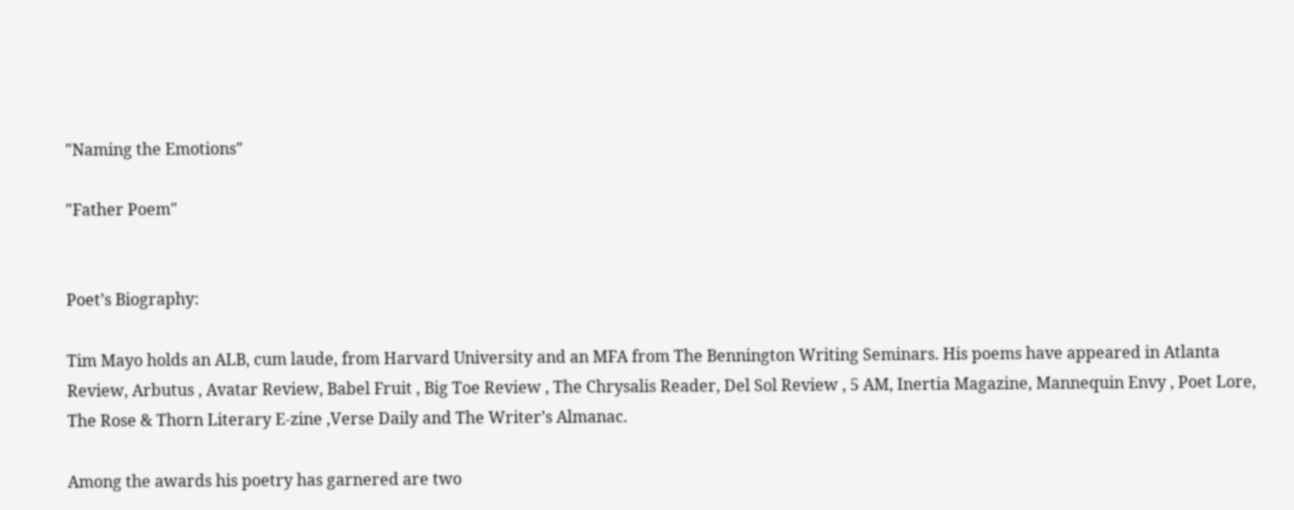"Naming the Emotions"

"Father Poem"


Poet’s Biography:

Tim Mayo holds an ALB, cum laude, from Harvard University and an MFA from The Bennington Writing Seminars. His poems have appeared in Atlanta Review, Arbutus , Avatar Review, Babel Fruit , Big Toe Review , The Chrysalis Reader, Del Sol Review , 5 AM, Inertia Magazine, Mannequin Envy , Poet Lore, The Rose & Thorn Literary E-zine ,Verse Daily and The Writer’s Almanac.

Among the awards his poetry has garnered are two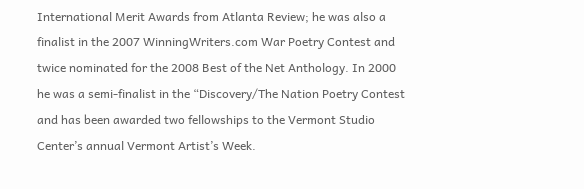International Merit Awards from Atlanta Review; he was also a finalist in the 2007 WinningWriters.com War Poetry Contest and twice nominated for the 2008 Best of the Net Anthology. In 2000 he was a semi-finalist in the “Discovery/The Nation Poetry Contest and has been awarded two fellowships to the Vermont Studio Center’s annual Vermont Artist’s Week.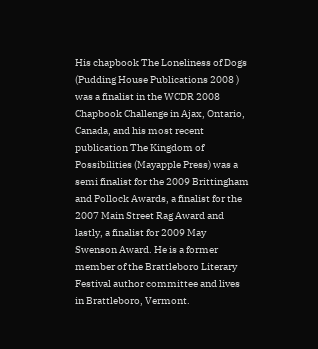His chapbook The Loneliness of Dogs (Pudding House Publications 2008 ) was a finalist in the WCDR 2008 Chapbook Challenge in Ajax, Ontario, Canada, and his most recent publication The Kingdom of Possibilities (Mayapple Press) was a semi finalist for the 2009 Brittingham and Pollock Awards, a finalist for the 2007 Main Street Rag Award and lastly, a finalist for 2009 May Swenson Award. He is a former member of the Brattleboro Literary Festival author committee and lives in Brattleboro, Vermont.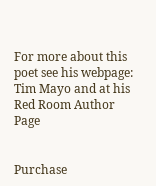For more about this poet see his webpage: Tim Mayo and at his Red Room Author Page


Purchase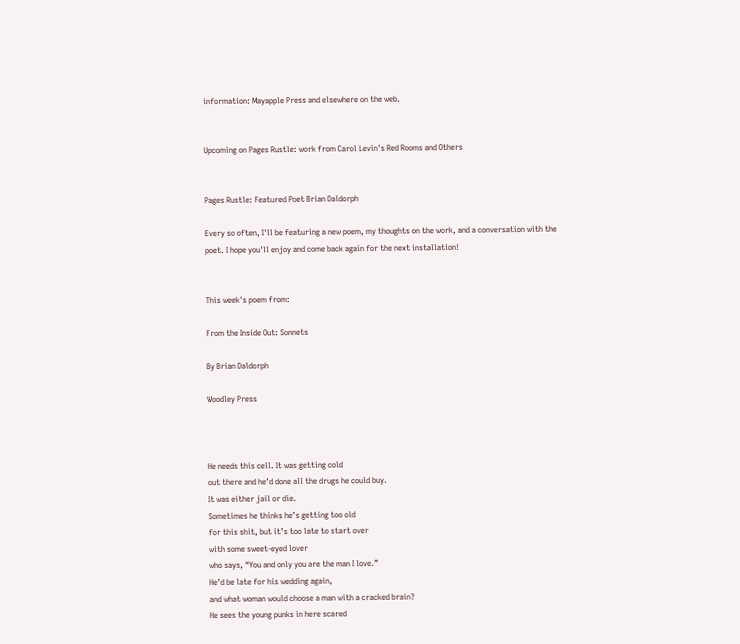information: Mayapple Press and elsewhere on the web.


Upcoming on Pages Rustle: work from Carol Levin's Red Rooms and Others


Pages Rustle: Featured Poet Brian Daldorph

Every so often, I'll be featuring a new poem, my thoughts on the work, and a conversation with the poet. I hope you'll enjoy and come back again for the next installation!


This week's poem from:

From the Inside Out: Sonnets

By Brian Daldorph

Woodley Press



He needs this cell. It was getting cold
out there and he’d done all the drugs he could buy.
It was either jail or die.
Sometimes he thinks he’s getting too old
for this shit, but it’s too late to start over
with some sweet-eyed lover
who says, “You and only you are the man I love.”
He’d be late for his wedding again,
and what woman would choose a man with a cracked brain?
He sees the young punks in here scared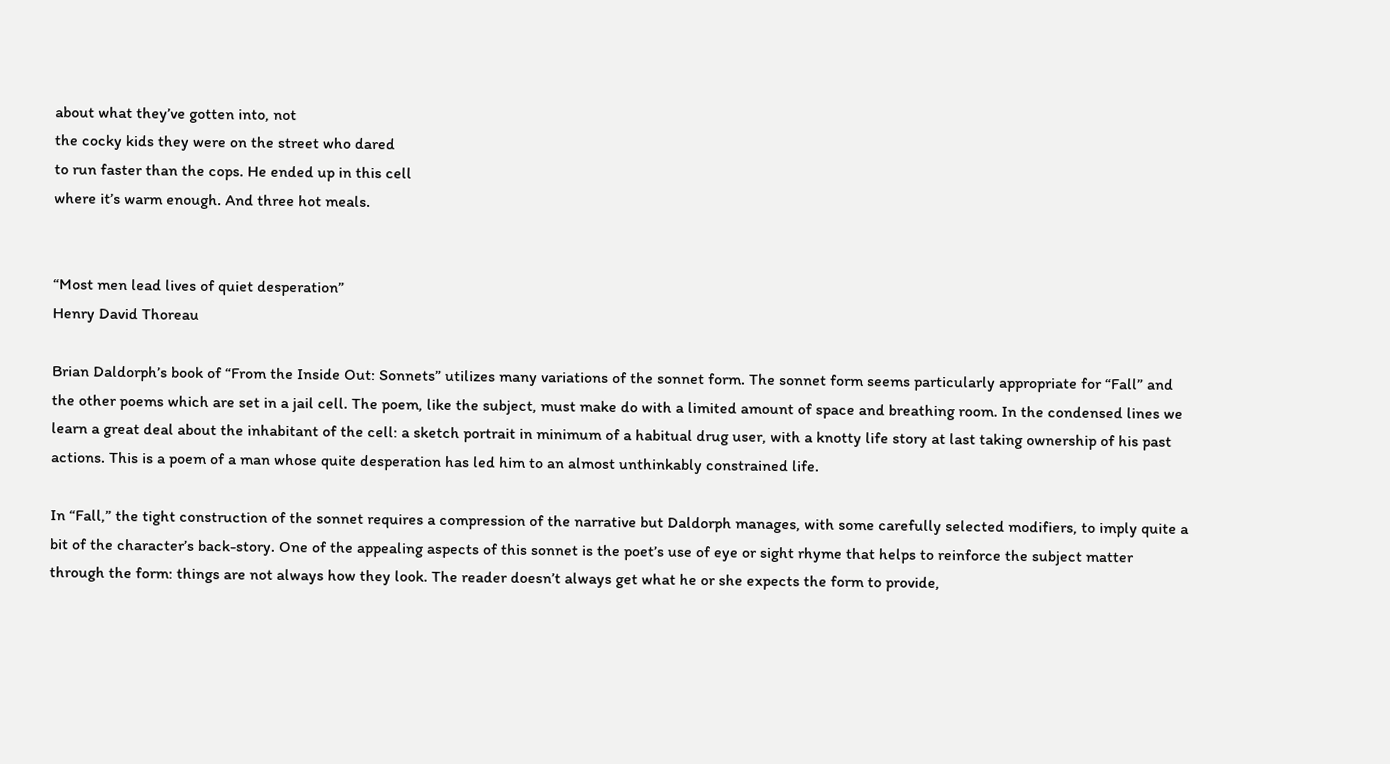about what they’ve gotten into, not
the cocky kids they were on the street who dared
to run faster than the cops. He ended up in this cell
where it’s warm enough. And three hot meals.


“Most men lead lives of quiet desperation”
Henry David Thoreau

Brian Daldorph’s book of “From the Inside Out: Sonnets” utilizes many variations of the sonnet form. The sonnet form seems particularly appropriate for “Fall” and the other poems which are set in a jail cell. The poem, like the subject, must make do with a limited amount of space and breathing room. In the condensed lines we learn a great deal about the inhabitant of the cell: a sketch portrait in minimum of a habitual drug user, with a knotty life story at last taking ownership of his past actions. This is a poem of a man whose quite desperation has led him to an almost unthinkably constrained life.

In “Fall,” the tight construction of the sonnet requires a compression of the narrative but Daldorph manages, with some carefully selected modifiers, to imply quite a bit of the character’s back-story. One of the appealing aspects of this sonnet is the poet’s use of eye or sight rhyme that helps to reinforce the subject matter through the form: things are not always how they look. The reader doesn’t always get what he or she expects the form to provide,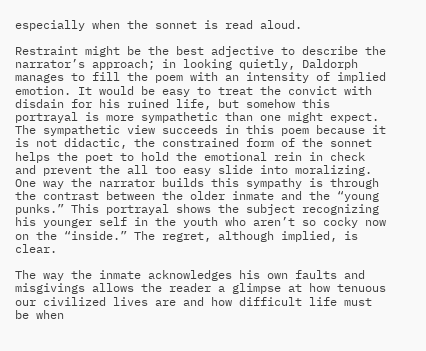especially when the sonnet is read aloud.

Restraint might be the best adjective to describe the narrator’s approach; in looking quietly, Daldorph manages to fill the poem with an intensity of implied emotion. It would be easy to treat the convict with disdain for his ruined life, but somehow this portrayal is more sympathetic than one might expect. The sympathetic view succeeds in this poem because it is not didactic, the constrained form of the sonnet helps the poet to hold the emotional rein in check and prevent the all too easy slide into moralizing. One way the narrator builds this sympathy is through the contrast between the older inmate and the “young punks.” This portrayal shows the subject recognizing his younger self in the youth who aren’t so cocky now on the “inside.” The regret, although implied, is clear.

The way the inmate acknowledges his own faults and misgivings allows the reader a glimpse at how tenuous our civilized lives are and how difficult life must be when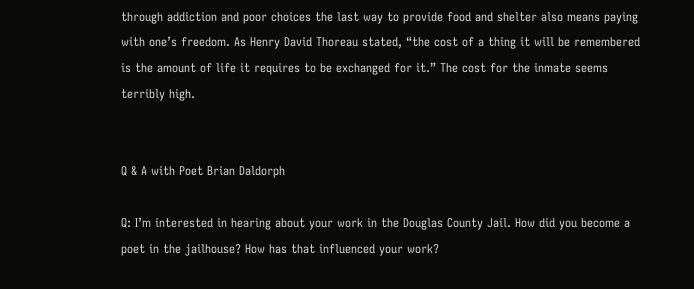through addiction and poor choices the last way to provide food and shelter also means paying with one’s freedom. As Henry David Thoreau stated, “the cost of a thing it will be remembered is the amount of life it requires to be exchanged for it.” The cost for the inmate seems terribly high.


Q & A with Poet Brian Daldorph

Q: I’m interested in hearing about your work in the Douglas County Jail. How did you become a poet in the jailhouse? How has that influenced your work?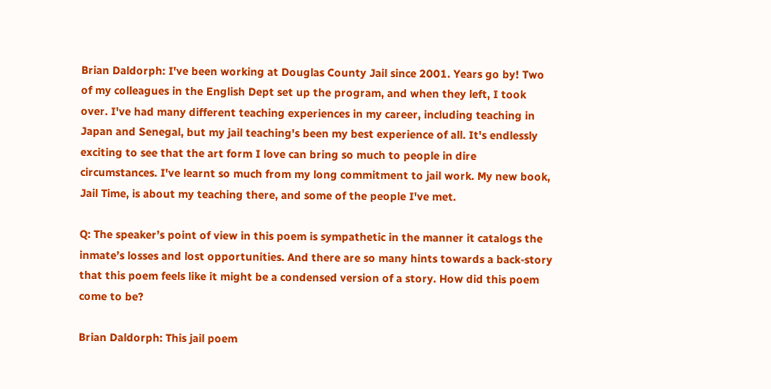Brian Daldorph: I've been working at Douglas County Jail since 2001. Years go by! Two of my colleagues in the English Dept set up the program, and when they left, I took over. I've had many different teaching experiences in my career, including teaching in Japan and Senegal, but my jail teaching's been my best experience of all. It's endlessly exciting to see that the art form I love can bring so much to people in dire circumstances. I've learnt so much from my long commitment to jail work. My new book, Jail Time, is about my teaching there, and some of the people I've met.

Q: The speaker’s point of view in this poem is sympathetic in the manner it catalogs the inmate’s losses and lost opportunities. And there are so many hints towards a back-story that this poem feels like it might be a condensed version of a story. How did this poem come to be?

Brian Daldorph: This jail poem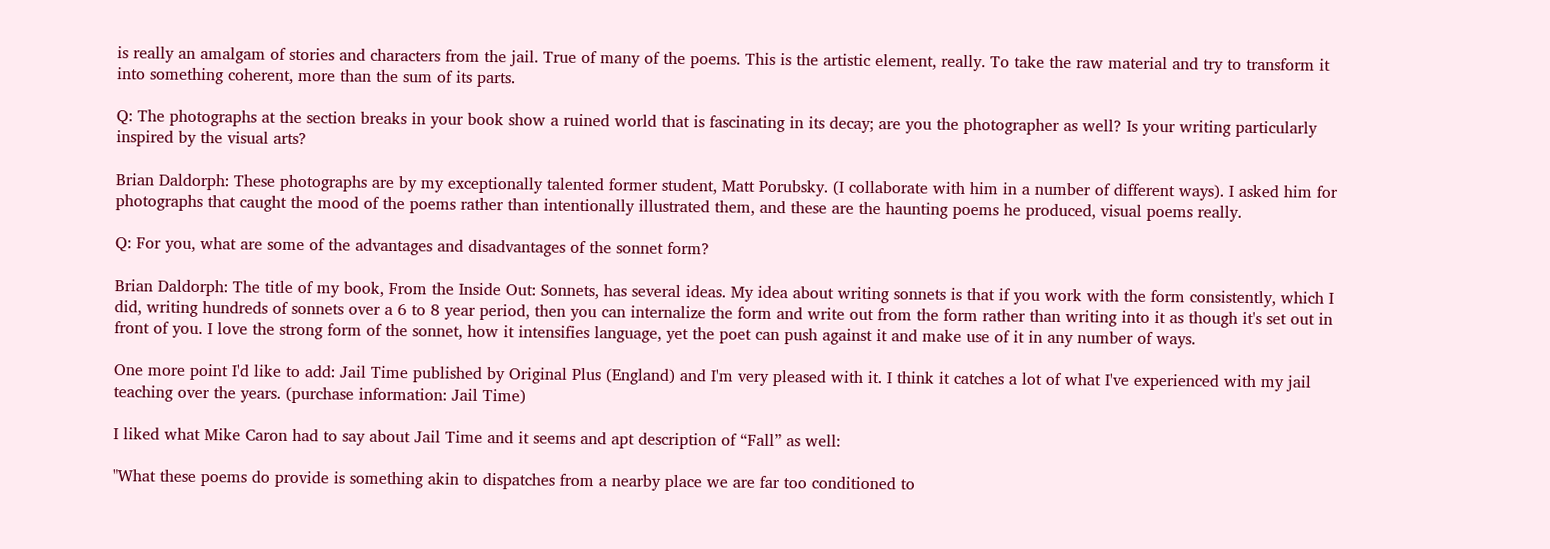is really an amalgam of stories and characters from the jail. True of many of the poems. This is the artistic element, really. To take the raw material and try to transform it into something coherent, more than the sum of its parts.

Q: The photographs at the section breaks in your book show a ruined world that is fascinating in its decay; are you the photographer as well? Is your writing particularly inspired by the visual arts?

Brian Daldorph: These photographs are by my exceptionally talented former student, Matt Porubsky. (I collaborate with him in a number of different ways). I asked him for photographs that caught the mood of the poems rather than intentionally illustrated them, and these are the haunting poems he produced, visual poems really.

Q: For you, what are some of the advantages and disadvantages of the sonnet form?

Brian Daldorph: The title of my book, From the Inside Out: Sonnets, has several ideas. My idea about writing sonnets is that if you work with the form consistently, which I did, writing hundreds of sonnets over a 6 to 8 year period, then you can internalize the form and write out from the form rather than writing into it as though it's set out in front of you. I love the strong form of the sonnet, how it intensifies language, yet the poet can push against it and make use of it in any number of ways.

One more point I'd like to add: Jail Time published by Original Plus (England) and I'm very pleased with it. I think it catches a lot of what I've experienced with my jail teaching over the years. (purchase information: Jail Time)

I liked what Mike Caron had to say about Jail Time and it seems and apt description of “Fall” as well:

"What these poems do provide is something akin to dispatches from a nearby place we are far too conditioned to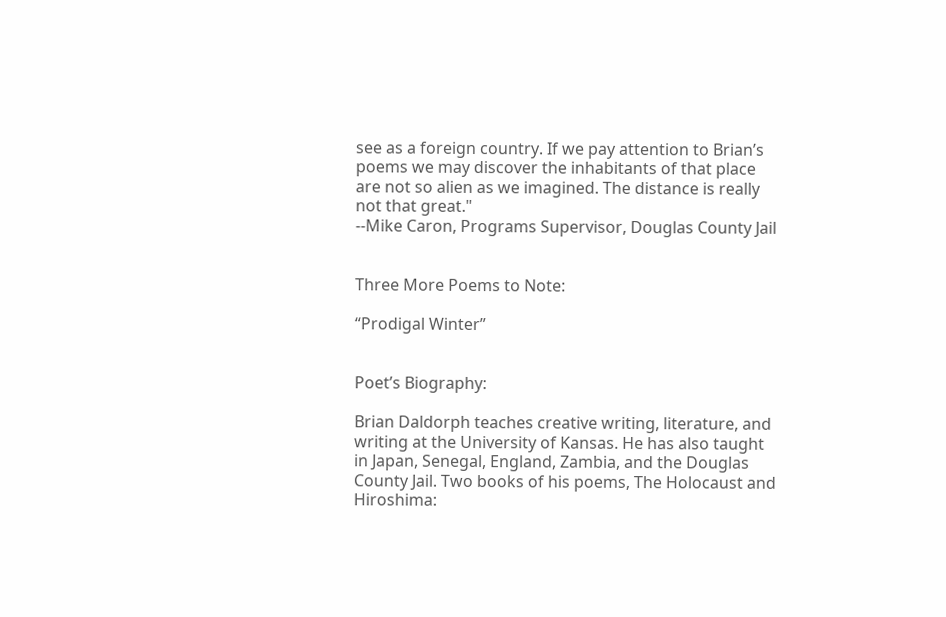see as a foreign country. If we pay attention to Brian’s poems we may discover the inhabitants of that place are not so alien as we imagined. The distance is really not that great."
--Mike Caron, Programs Supervisor, Douglas County Jail


Three More Poems to Note:

“Prodigal Winter”


Poet’s Biography:

Brian Daldorph teaches creative writing, literature, and writing at the University of Kansas. He has also taught in Japan, Senegal, England, Zambia, and the Douglas County Jail. Two books of his poems, The Holocaust and Hiroshima: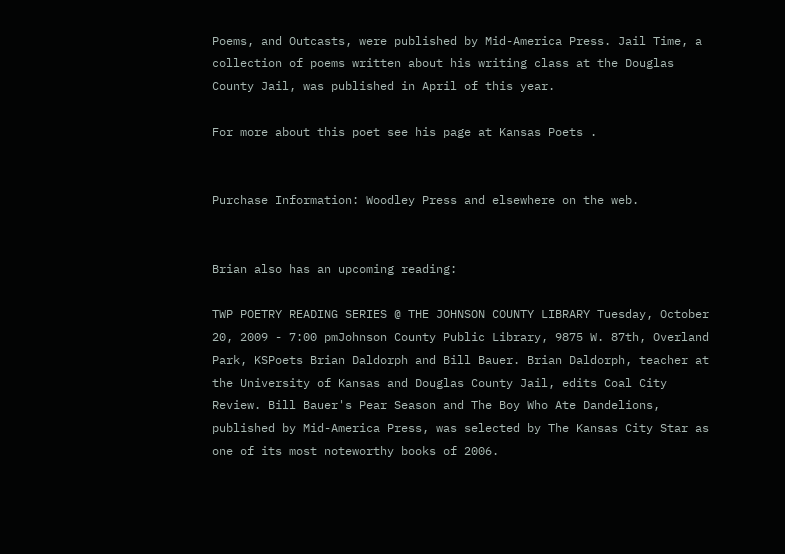Poems, and Outcasts, were published by Mid-America Press. Jail Time, a collection of poems written about his writing class at the Douglas County Jail, was published in April of this year.

For more about this poet see his page at Kansas Poets .


Purchase Information: Woodley Press and elsewhere on the web.


Brian also has an upcoming reading:

TWP POETRY READING SERIES @ THE JOHNSON COUNTY LIBRARY Tuesday, October 20, 2009 - 7:00 pmJohnson County Public Library, 9875 W. 87th, Overland Park, KSPoets Brian Daldorph and Bill Bauer. Brian Daldorph, teacher at the University of Kansas and Douglas County Jail, edits Coal City Review. Bill Bauer's Pear Season and The Boy Who Ate Dandelions, published by Mid-America Press, was selected by The Kansas City Star as one of its most noteworthy books of 2006.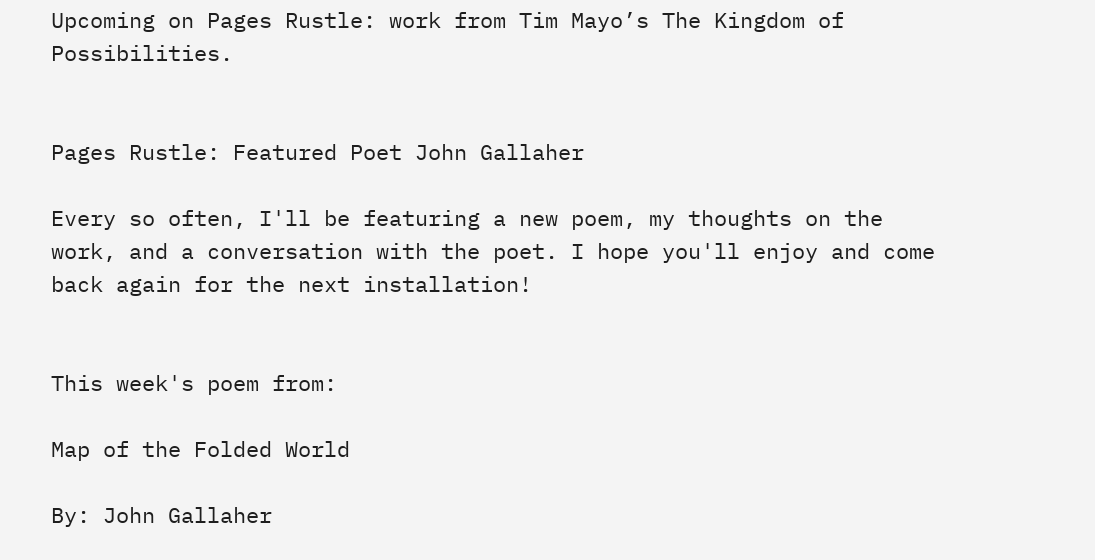Upcoming on Pages Rustle: work from Tim Mayo’s The Kingdom of Possibilities.


Pages Rustle: Featured Poet John Gallaher

Every so often, I'll be featuring a new poem, my thoughts on the work, and a conversation with the poet. I hope you'll enjoy and come back again for the next installation!


This week's poem from:

Map of the Folded World

By: John Gallaher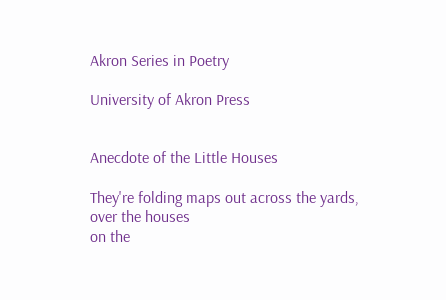Akron Series in Poetry

University of Akron Press


Anecdote of the Little Houses

They're folding maps out across the yards,
over the houses
on the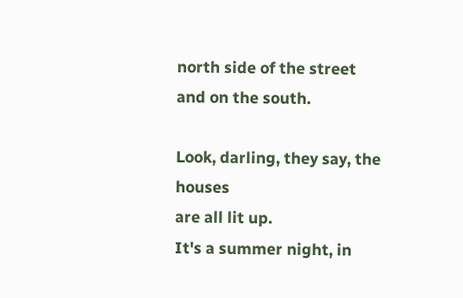north side of the street
and on the south.

Look, darling, they say, the houses
are all lit up.
It's a summer night, in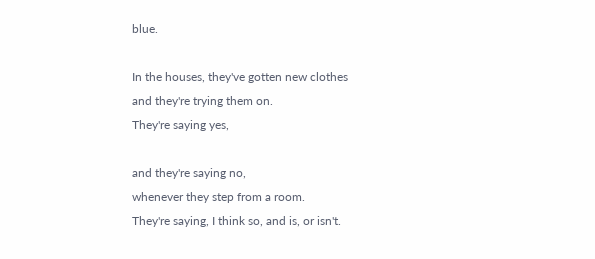blue.

In the houses, they've gotten new clothes
and they're trying them on.
They're saying yes,

and they're saying no,
whenever they step from a room.
They're saying, I think so, and is, or isn't.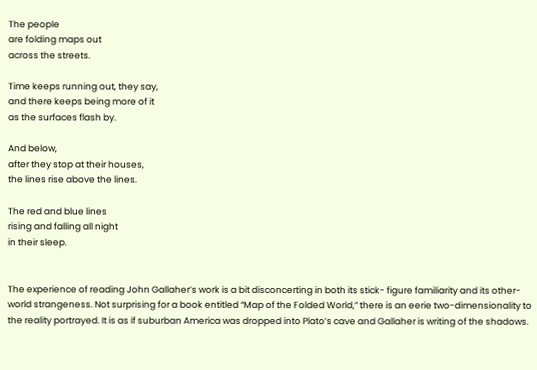The people
are folding maps out
across the streets.

Time keeps running out, they say,
and there keeps being more of it
as the surfaces flash by.

And below,
after they stop at their houses,
the lines rise above the lines.

The red and blue lines
rising and falling all night
in their sleep.


The experience of reading John Gallaher’s work is a bit disconcerting in both its stick- figure familiarity and its other-world strangeness. Not surprising for a book entitled “Map of the Folded World,” there is an eerie two-dimensionality to the reality portrayed. It is as if suburban America was dropped into Plato’s cave and Gallaher is writing of the shadows.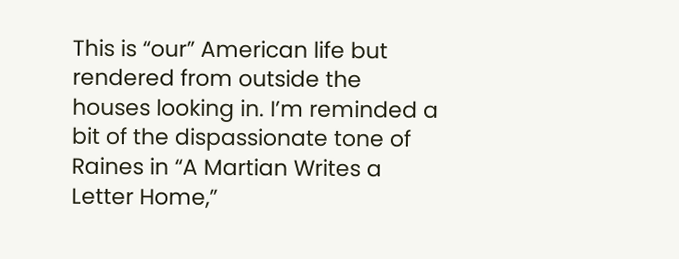This is “our” American life but rendered from outside the houses looking in. I’m reminded a bit of the dispassionate tone of Raines in “A Martian Writes a Letter Home,”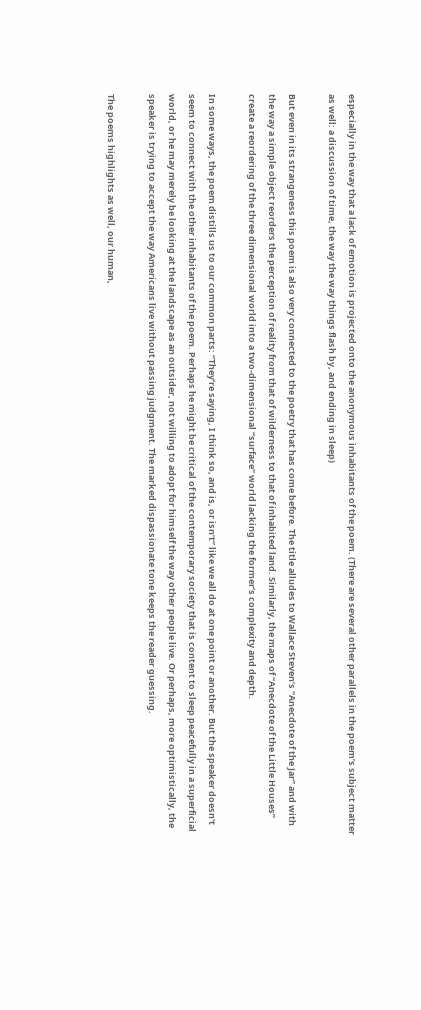especially in the way that a lack of emotion is projected onto the anonymous inhabitants of the poem. (There are several other parallels in the poem’s subject matter as well: a discussion of time, the way the way things flash by, and ending in sleep)

But even in its strangeness this poem is also very connected to the poetry that has come before. The title alludes to Wallace Steven’s “Anecdote of the Jar” and with the way a simple object reorders the perception of reality from that of wilderness to that of inhabited land. Similarly, the maps of “Anecdote of the Little Houses” create a reordering of the three dimensional world into a two-dimensional “surface” world lacking the former’s complexity and depth.

In some ways, the poem distills us to our common parts: “They’re saying, I think so, and is, or isn’t” like we all do at one point or another. But the speaker doesn't seem to connect with the other inhabitants of the poem. Perhaps he might be critical of the contemporary society that is content to sleep peacefully in a superficial world, or he may merely be looking at the landscape as an outsider, not willing to adopt for himself the way other people live. Or perhaps, more optimistically, the speaker is trying to accept the way Americans live without passing judgment. The marked dispassionate tone keeps the reader guessing.

The poems highlights as well, our human,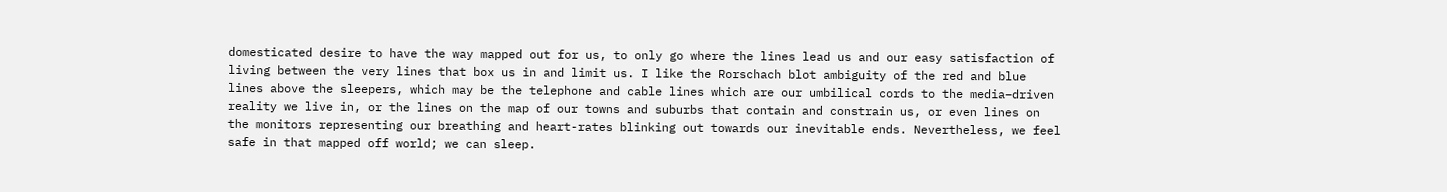domesticated desire to have the way mapped out for us, to only go where the lines lead us and our easy satisfaction of living between the very lines that box us in and limit us. I like the Rorschach blot ambiguity of the red and blue lines above the sleepers, which may be the telephone and cable lines which are our umbilical cords to the media–driven reality we live in, or the lines on the map of our towns and suburbs that contain and constrain us, or even lines on the monitors representing our breathing and heart-rates blinking out towards our inevitable ends. Nevertheless, we feel safe in that mapped off world; we can sleep.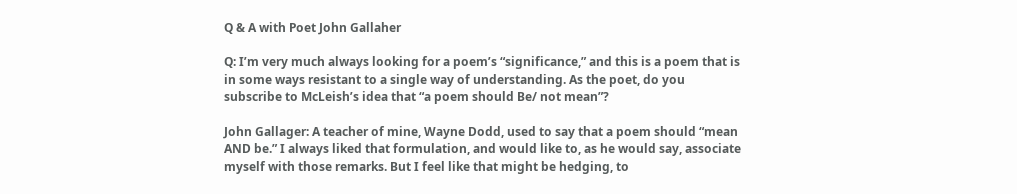Q & A with Poet John Gallaher

Q: I’m very much always looking for a poem’s “significance,” and this is a poem that is in some ways resistant to a single way of understanding. As the poet, do you subscribe to McLeish’s idea that “a poem should Be/ not mean”?

John Gallager: A teacher of mine, Wayne Dodd, used to say that a poem should “mean AND be.” I always liked that formulation, and would like to, as he would say, associate myself with those remarks. But I feel like that might be hedging, to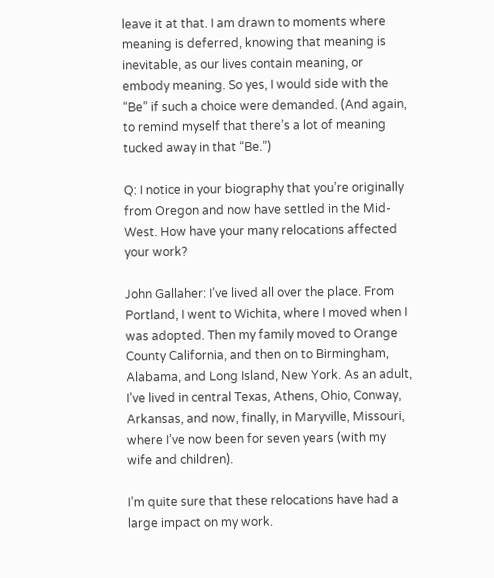leave it at that. I am drawn to moments where meaning is deferred, knowing that meaning is inevitable, as our lives contain meaning, or embody meaning. So yes, I would side with the “Be” if such a choice were demanded. (And again, to remind myself that there’s a lot of meaning tucked away in that “Be.”)

Q: I notice in your biography that you’re originally from Oregon and now have settled in the Mid-West. How have your many relocations affected your work?

John Gallaher: I’ve lived all over the place. From Portland, I went to Wichita, where I moved when I was adopted. Then my family moved to Orange County California, and then on to Birmingham, Alabama, and Long Island, New York. As an adult, I’ve lived in central Texas, Athens, Ohio, Conway, Arkansas, and now, finally, in Maryville, Missouri, where I’ve now been for seven years (with my wife and children).

I’m quite sure that these relocations have had a large impact on my work.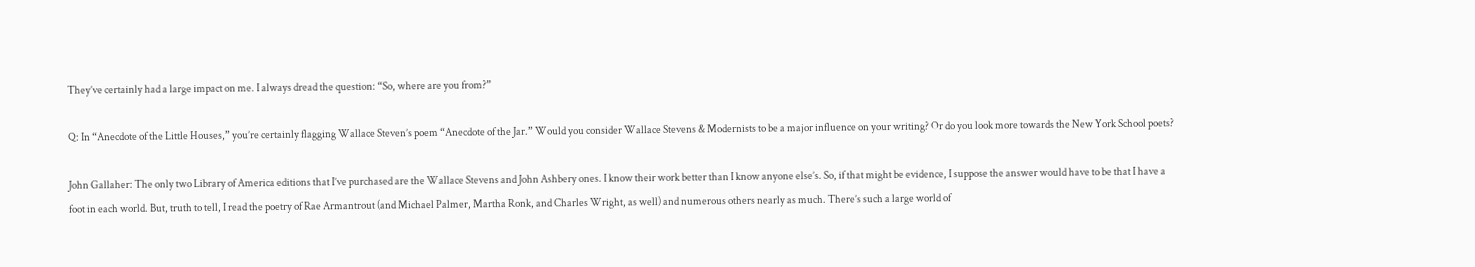They’ve certainly had a large impact on me. I always dread the question: “So, where are you from?”

Q: In “Anecdote of the Little Houses,” you’re certainly flagging Wallace Steven’s poem “Anecdote of the Jar.” Would you consider Wallace Stevens & Modernists to be a major influence on your writing? Or do you look more towards the New York School poets?

John Gallaher: The only two Library of America editions that I’ve purchased are the Wallace Stevens and John Ashbery ones. I know their work better than I know anyone else’s. So, if that might be evidence, I suppose the answer would have to be that I have a foot in each world. But, truth to tell, I read the poetry of Rae Armantrout (and Michael Palmer, Martha Ronk, and Charles Wright, as well) and numerous others nearly as much. There’s such a large world of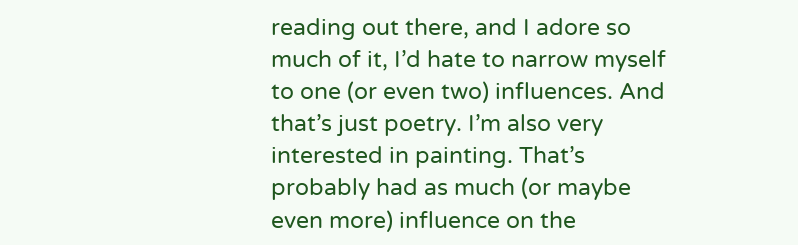reading out there, and I adore so much of it, I’d hate to narrow myself to one (or even two) influences. And that’s just poetry. I’m also very interested in painting. That’s probably had as much (or maybe even more) influence on the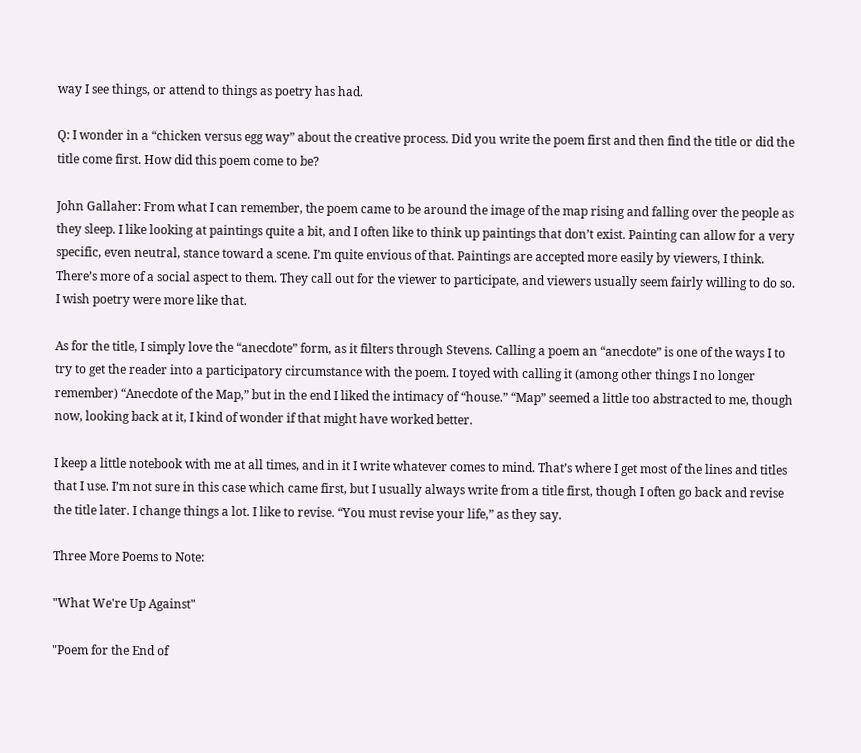way I see things, or attend to things as poetry has had.

Q: I wonder in a “chicken versus egg way” about the creative process. Did you write the poem first and then find the title or did the title come first. How did this poem come to be?

John Gallaher: From what I can remember, the poem came to be around the image of the map rising and falling over the people as they sleep. I like looking at paintings quite a bit, and I often like to think up paintings that don’t exist. Painting can allow for a very specific, even neutral, stance toward a scene. I’m quite envious of that. Paintings are accepted more easily by viewers, I think. There’s more of a social aspect to them. They call out for the viewer to participate, and viewers usually seem fairly willing to do so. I wish poetry were more like that.

As for the title, I simply love the “anecdote” form, as it filters through Stevens. Calling a poem an “anecdote” is one of the ways I to try to get the reader into a participatory circumstance with the poem. I toyed with calling it (among other things I no longer remember) “Anecdote of the Map,” but in the end I liked the intimacy of “house.” “Map” seemed a little too abstracted to me, though now, looking back at it, I kind of wonder if that might have worked better.

I keep a little notebook with me at all times, and in it I write whatever comes to mind. That’s where I get most of the lines and titles that I use. I’m not sure in this case which came first, but I usually always write from a title first, though I often go back and revise the title later. I change things a lot. I like to revise. “You must revise your life,” as they say.

Three More Poems to Note:

"What We're Up Against"

"Poem for the End of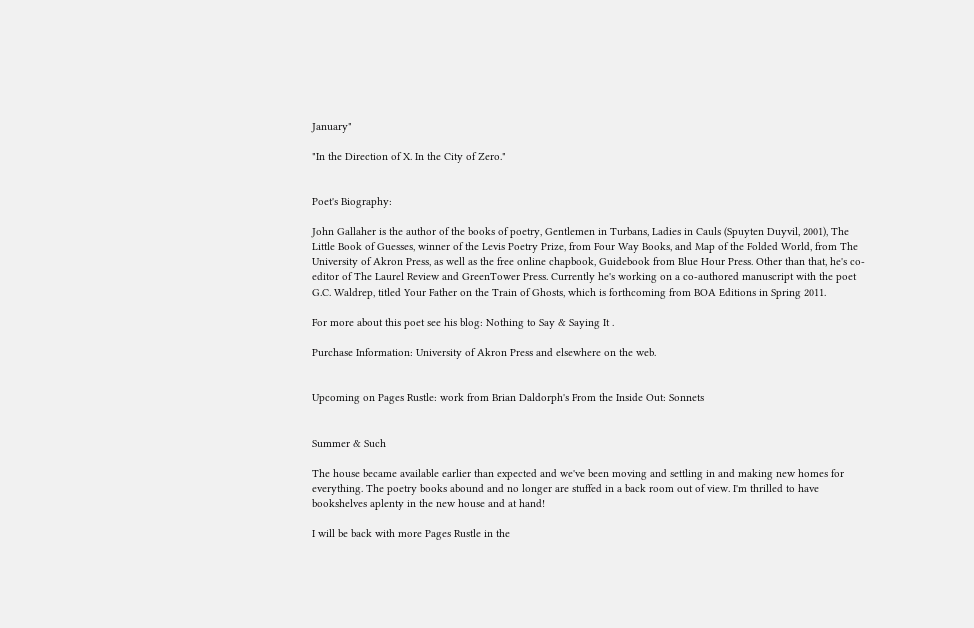January"

"In the Direction of X. In the City of Zero."


Poet's Biography:

John Gallaher is the author of the books of poetry, Gentlemen in Turbans, Ladies in Cauls (Spuyten Duyvil, 2001), The Little Book of Guesses, winner of the Levis Poetry Prize, from Four Way Books, and Map of the Folded World, from The University of Akron Press, as well as the free online chapbook, Guidebook from Blue Hour Press. Other than that, he's co-editor of The Laurel Review and GreenTower Press. Currently he's working on a co-authored manuscript with the poet G.C. Waldrep, titled Your Father on the Train of Ghosts, which is forthcoming from BOA Editions in Spring 2011.

For more about this poet see his blog: Nothing to Say & Saying It .

Purchase Information: University of Akron Press and elsewhere on the web.


Upcoming on Pages Rustle: work from Brian Daldorph's From the Inside Out: Sonnets


Summer & Such

The house became available earlier than expected and we've been moving and settling in and making new homes for everything. The poetry books abound and no longer are stuffed in a back room out of view. I'm thrilled to have bookshelves aplenty in the new house and at hand!

I will be back with more Pages Rustle in the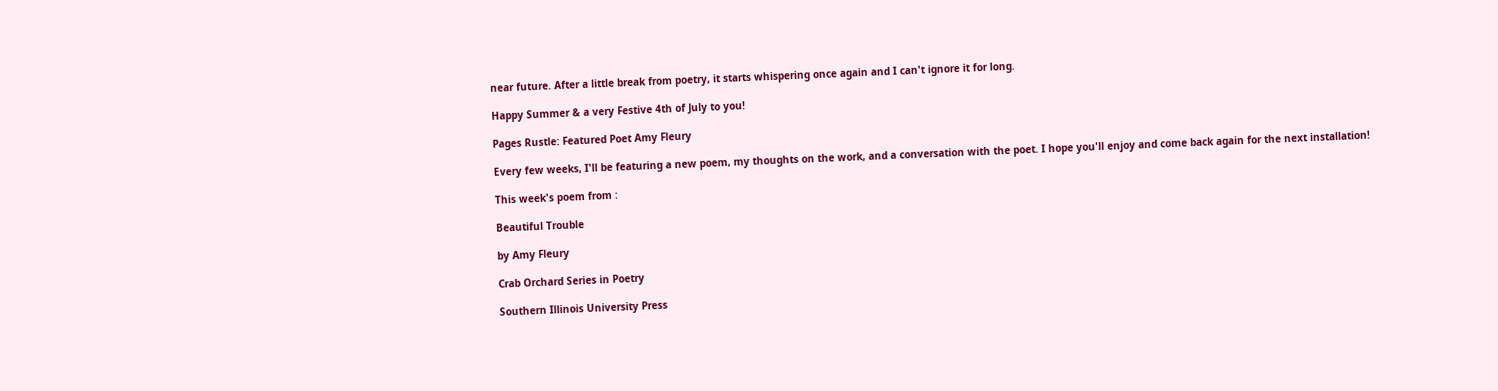near future. After a little break from poetry, it starts whispering once again and I can't ignore it for long.

Happy Summer & a very Festive 4th of July to you!

Pages Rustle: Featured Poet Amy Fleury

Every few weeks, I'll be featuring a new poem, my thoughts on the work, and a conversation with the poet. I hope you'll enjoy and come back again for the next installation!

This week's poem from :

Beautiful Trouble

by Amy Fleury

Crab Orchard Series in Poetry

Southern Illinois University Press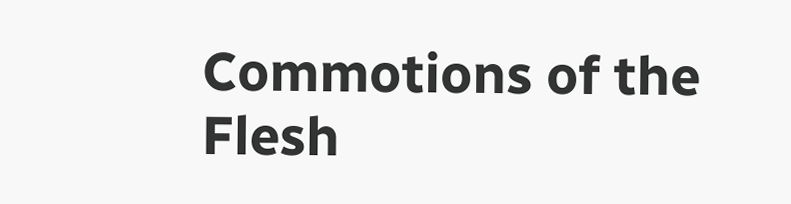Commotions of the Flesh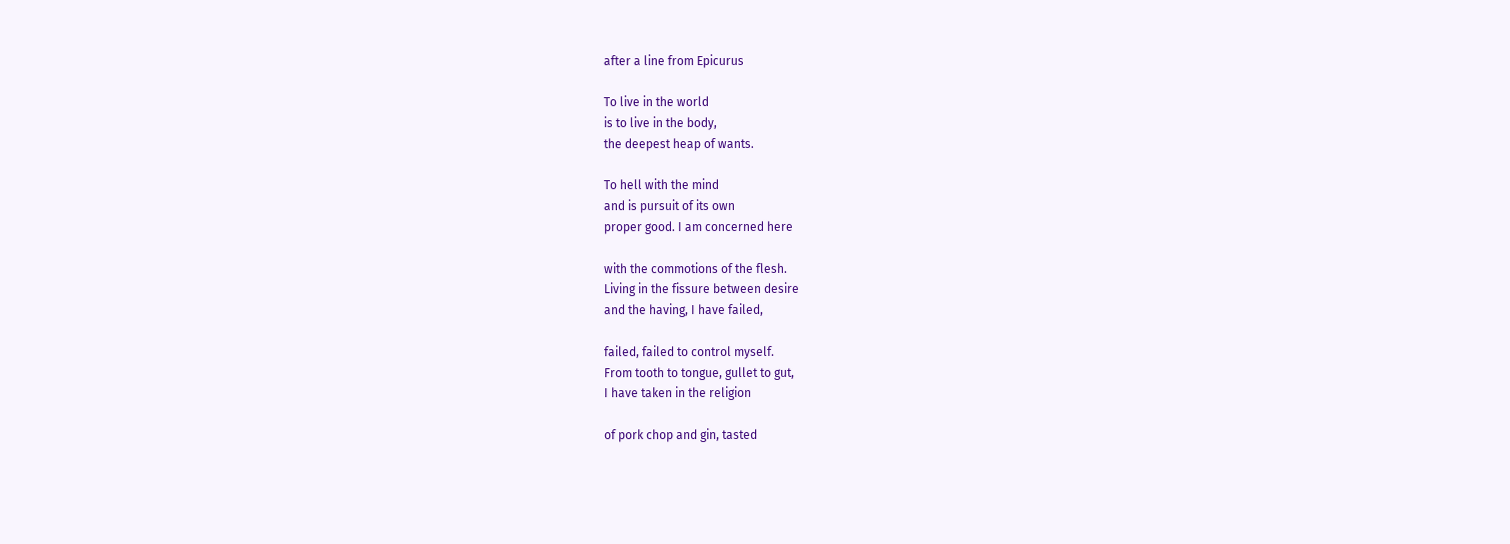after a line from Epicurus

To live in the world
is to live in the body,
the deepest heap of wants.

To hell with the mind
and is pursuit of its own
proper good. I am concerned here

with the commotions of the flesh.
Living in the fissure between desire
and the having, I have failed,

failed, failed to control myself.
From tooth to tongue, gullet to gut,
I have taken in the religion

of pork chop and gin, tasted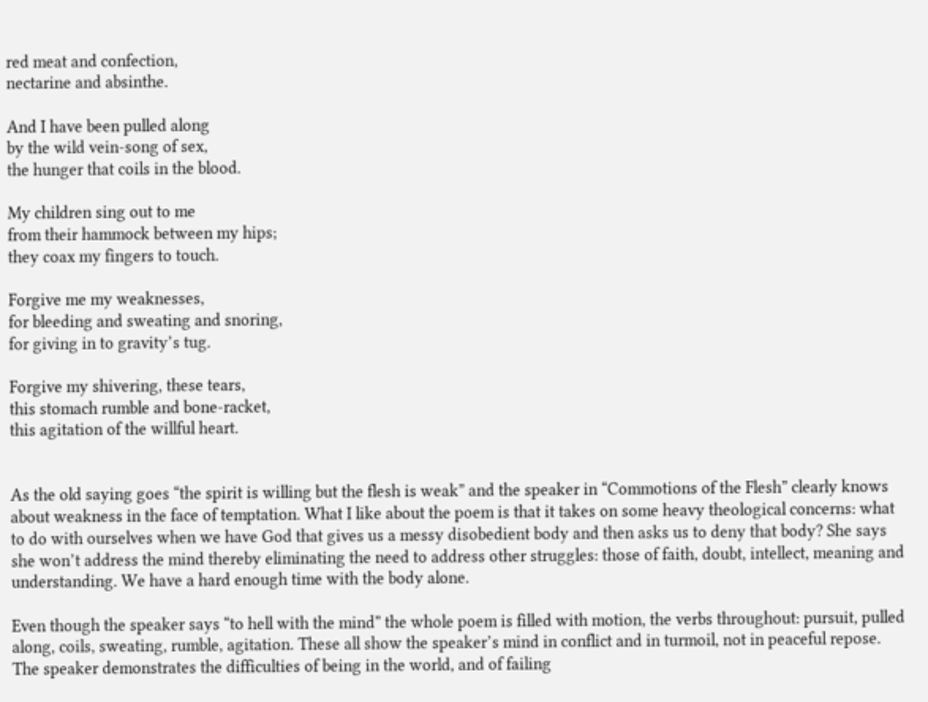red meat and confection,
nectarine and absinthe.

And I have been pulled along
by the wild vein-song of sex,
the hunger that coils in the blood.

My children sing out to me
from their hammock between my hips;
they coax my fingers to touch.

Forgive me my weaknesses,
for bleeding and sweating and snoring,
for giving in to gravity’s tug.

Forgive my shivering, these tears,
this stomach rumble and bone-racket,
this agitation of the willful heart.


As the old saying goes “the spirit is willing but the flesh is weak” and the speaker in “Commotions of the Flesh” clearly knows about weakness in the face of temptation. What I like about the poem is that it takes on some heavy theological concerns: what to do with ourselves when we have God that gives us a messy disobedient body and then asks us to deny that body? She says she won’t address the mind thereby eliminating the need to address other struggles: those of faith, doubt, intellect, meaning and understanding. We have a hard enough time with the body alone.

Even though the speaker says “to hell with the mind” the whole poem is filled with motion, the verbs throughout: pursuit, pulled along, coils, sweating, rumble, agitation. These all show the speaker’s mind in conflict and in turmoil, not in peaceful repose. The speaker demonstrates the difficulties of being in the world, and of failing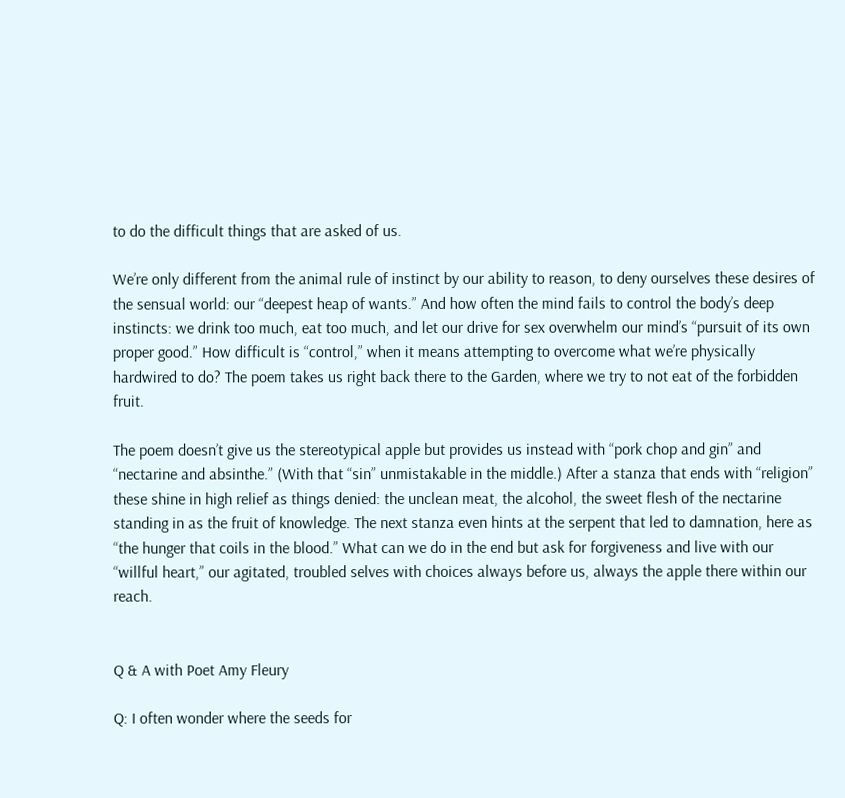to do the difficult things that are asked of us.

We’re only different from the animal rule of instinct by our ability to reason, to deny ourselves these desires of the sensual world: our “deepest heap of wants.” And how often the mind fails to control the body’s deep instincts: we drink too much, eat too much, and let our drive for sex overwhelm our mind’s “pursuit of its own proper good.” How difficult is “control,” when it means attempting to overcome what we’re physically hardwired to do? The poem takes us right back there to the Garden, where we try to not eat of the forbidden fruit.

The poem doesn’t give us the stereotypical apple but provides us instead with “pork chop and gin” and “nectarine and absinthe.” (With that “sin” unmistakable in the middle.) After a stanza that ends with “religion” these shine in high relief as things denied: the unclean meat, the alcohol, the sweet flesh of the nectarine standing in as the fruit of knowledge. The next stanza even hints at the serpent that led to damnation, here as “the hunger that coils in the blood.” What can we do in the end but ask for forgiveness and live with our “willful heart,” our agitated, troubled selves with choices always before us, always the apple there within our reach.


Q & A with Poet Amy Fleury

Q: I often wonder where the seeds for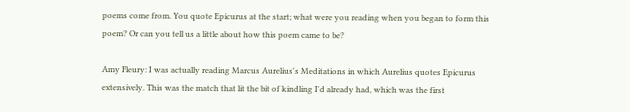poems come from. You quote Epicurus at the start; what were you reading when you began to form this poem? Or can you tell us a little about how this poem came to be?

Amy Fleury: I was actually reading Marcus Aurelius's Meditations in which Aurelius quotes Epicurus extensively. This was the match that lit the bit of kindling I'd already had, which was the first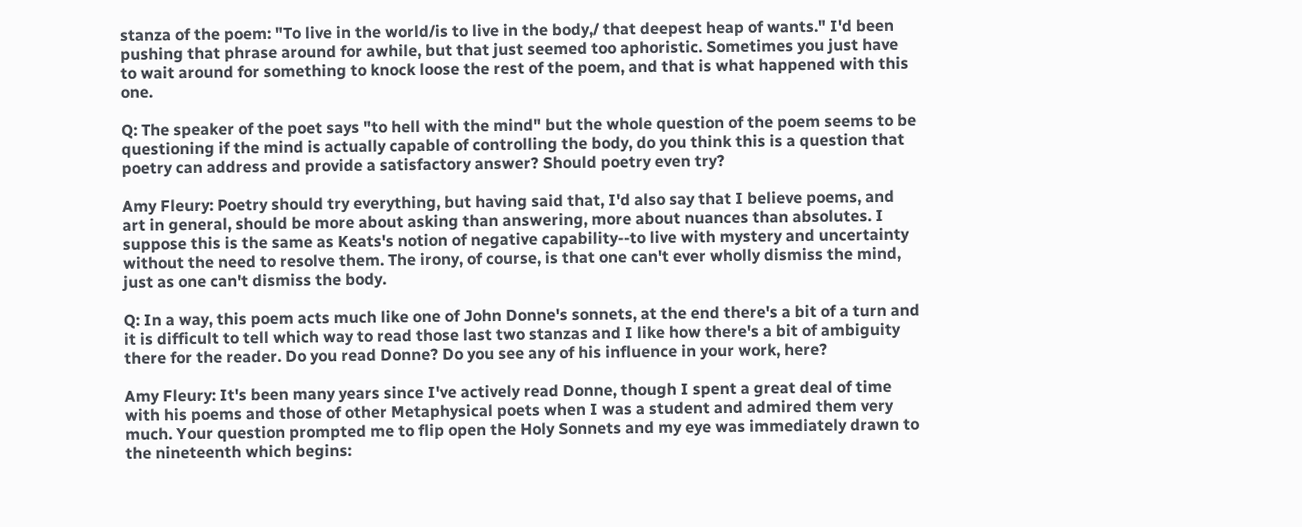stanza of the poem: "To live in the world/is to live in the body,/ that deepest heap of wants." I'd been pushing that phrase around for awhile, but that just seemed too aphoristic. Sometimes you just have to wait around for something to knock loose the rest of the poem, and that is what happened with this one.

Q: The speaker of the poet says "to hell with the mind" but the whole question of the poem seems to be questioning if the mind is actually capable of controlling the body, do you think this is a question that poetry can address and provide a satisfactory answer? Should poetry even try?

Amy Fleury: Poetry should try everything, but having said that, I'd also say that I believe poems, and art in general, should be more about asking than answering, more about nuances than absolutes. I suppose this is the same as Keats's notion of negative capability--to live with mystery and uncertainty without the need to resolve them. The irony, of course, is that one can't ever wholly dismiss the mind, just as one can't dismiss the body.

Q: In a way, this poem acts much like one of John Donne's sonnets, at the end there's a bit of a turn and it is difficult to tell which way to read those last two stanzas and I like how there's a bit of ambiguity there for the reader. Do you read Donne? Do you see any of his influence in your work, here?

Amy Fleury: It's been many years since I've actively read Donne, though I spent a great deal of time with his poems and those of other Metaphysical poets when I was a student and admired them very much. Your question prompted me to flip open the Holy Sonnets and my eye was immediately drawn to the nineteenth which begins: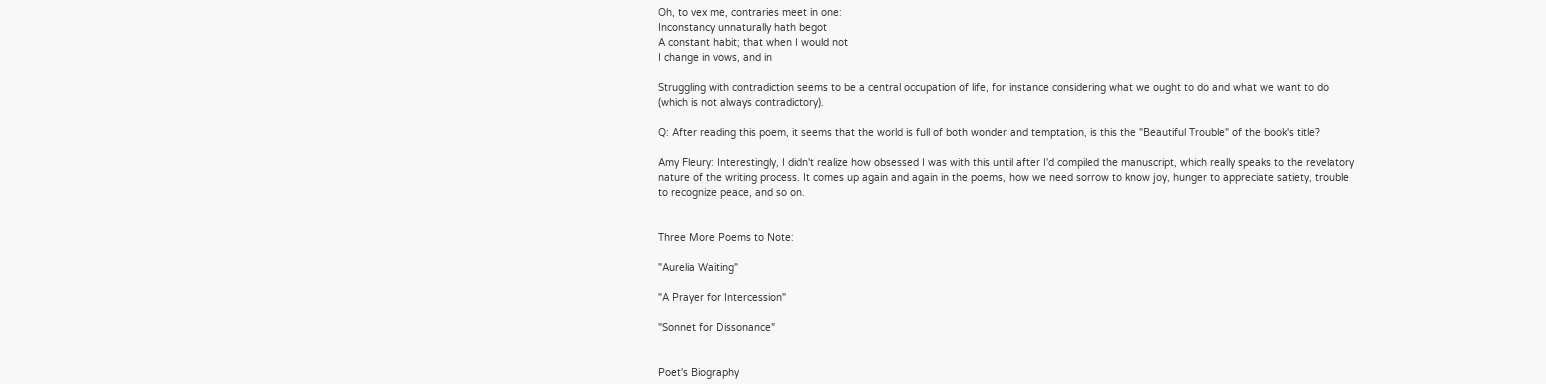Oh, to vex me, contraries meet in one:
Inconstancy unnaturally hath begot
A constant habit; that when I would not
I change in vows, and in

Struggling with contradiction seems to be a central occupation of life, for instance considering what we ought to do and what we want to do (which is not always contradictory).

Q: After reading this poem, it seems that the world is full of both wonder and temptation, is this the "Beautiful Trouble" of the book's title?

Amy Fleury: Interestingly, I didn't realize how obsessed I was with this until after I'd compiled the manuscript, which really speaks to the revelatory nature of the writing process. It comes up again and again in the poems, how we need sorrow to know joy, hunger to appreciate satiety, trouble to recognize peace, and so on.


Three More Poems to Note:

"Aurelia Waiting"

"A Prayer for Intercession"

"Sonnet for Dissonance"


Poet's Biography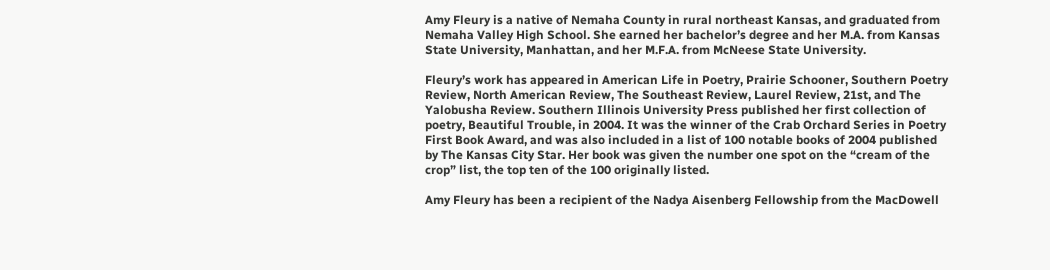Amy Fleury is a native of Nemaha County in rural northeast Kansas, and graduated from Nemaha Valley High School. She earned her bachelor’s degree and her M.A. from Kansas State University, Manhattan, and her M.F.A. from McNeese State University.

Fleury’s work has appeared in American Life in Poetry, Prairie Schooner, Southern Poetry Review, North American Review, The Southeast Review, Laurel Review, 21st, and The Yalobusha Review. Southern Illinois University Press published her first collection of poetry, Beautiful Trouble, in 2004. It was the winner of the Crab Orchard Series in Poetry First Book Award, and was also included in a list of 100 notable books of 2004 published by The Kansas City Star. Her book was given the number one spot on the “cream of the crop” list, the top ten of the 100 originally listed.

Amy Fleury has been a recipient of the Nadya Aisenberg Fellowship from the MacDowell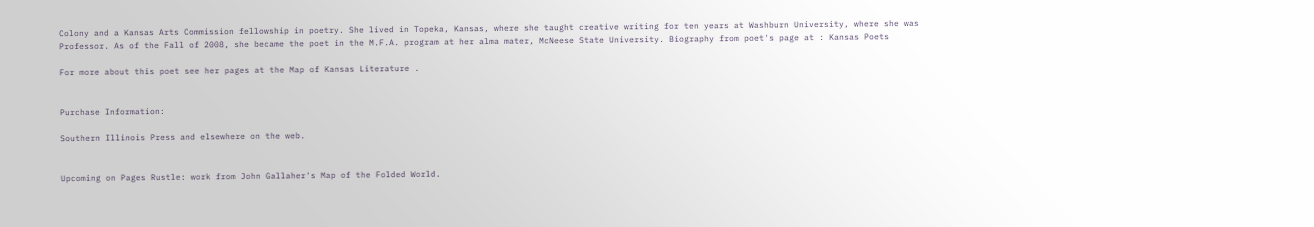Colony and a Kansas Arts Commission fellowship in poetry. She lived in Topeka, Kansas, where she taught creative writing for ten years at Washburn University, where she was Professor. As of the Fall of 2008, she became the poet in the M.F.A. program at her alma mater, McNeese State University. Biography from poet's page at : Kansas Poets

For more about this poet see her pages at the Map of Kansas Literature .


Purchase Information:

Southern Illinois Press and elsewhere on the web.


Upcoming on Pages Rustle: work from John Gallaher's Map of the Folded World.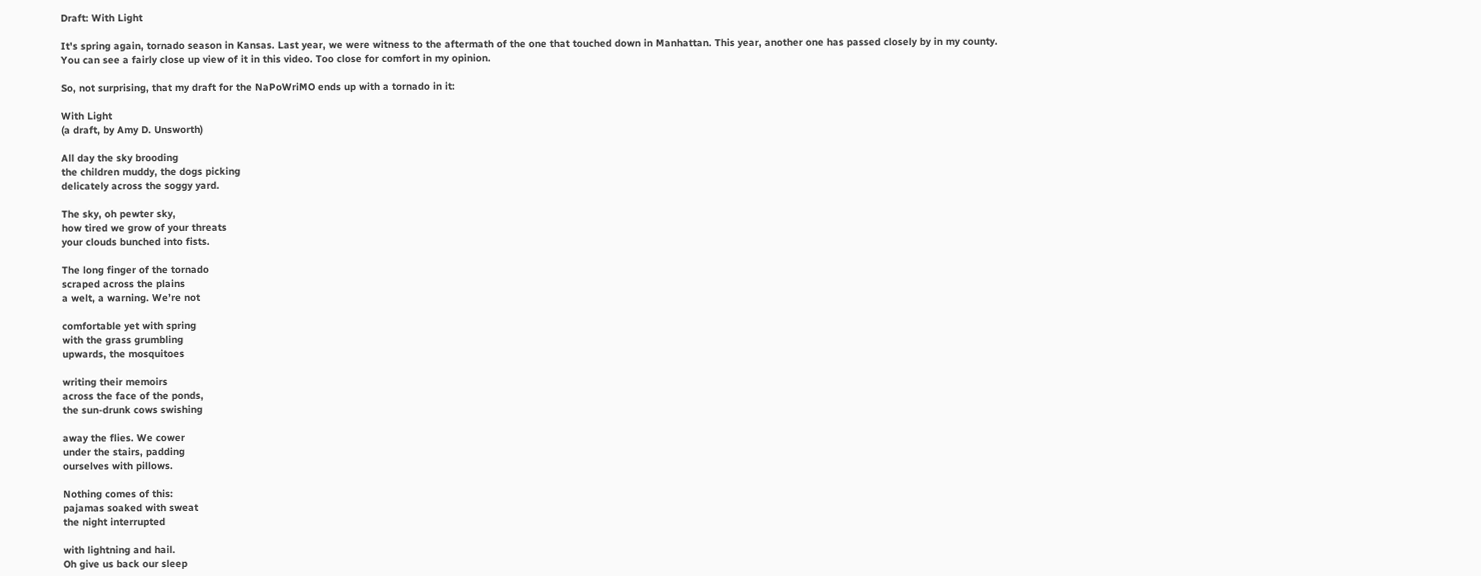Draft: With Light

It's spring again, tornado season in Kansas. Last year, we were witness to the aftermath of the one that touched down in Manhattan. This year, another one has passed closely by in my county. You can see a fairly close up view of it in this video. Too close for comfort in my opinion.

So, not surprising, that my draft for the NaPoWriMO ends up with a tornado in it:

With Light
(a draft, by Amy D. Unsworth)

All day the sky brooding
the children muddy, the dogs picking
delicately across the soggy yard.

The sky, oh pewter sky,
how tired we grow of your threats
your clouds bunched into fists.

The long finger of the tornado
scraped across the plains
a welt, a warning. We’re not

comfortable yet with spring
with the grass grumbling
upwards, the mosquitoes

writing their memoirs
across the face of the ponds,
the sun-drunk cows swishing

away the flies. We cower
under the stairs, padding
ourselves with pillows.

Nothing comes of this:
pajamas soaked with sweat
the night interrupted

with lightning and hail.
Oh give us back our sleep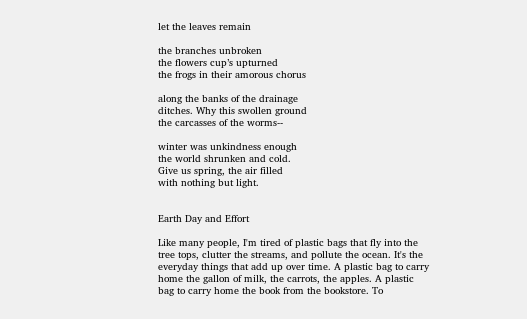let the leaves remain

the branches unbroken
the flowers cup’s upturned
the frogs in their amorous chorus

along the banks of the drainage
ditches. Why this swollen ground
the carcasses of the worms--

winter was unkindness enough
the world shrunken and cold.
Give us spring, the air filled
with nothing but light.


Earth Day and Effort

Like many people, I'm tired of plastic bags that fly into the tree tops, clutter the streams, and pollute the ocean. It's the everyday things that add up over time. A plastic bag to carry home the gallon of milk, the carrots, the apples. A plastic bag to carry home the book from the bookstore. To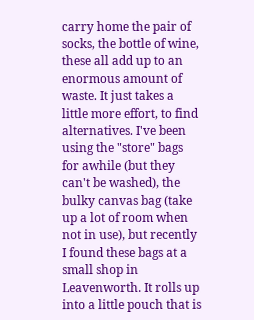carry home the pair of socks, the bottle of wine, these all add up to an enormous amount of waste. It just takes a little more effort, to find alternatives. I've been using the "store" bags for awhile (but they can't be washed), the bulky canvas bag (take up a lot of room when not in use), but recently I found these bags at a small shop in Leavenworth. It rolls up into a little pouch that is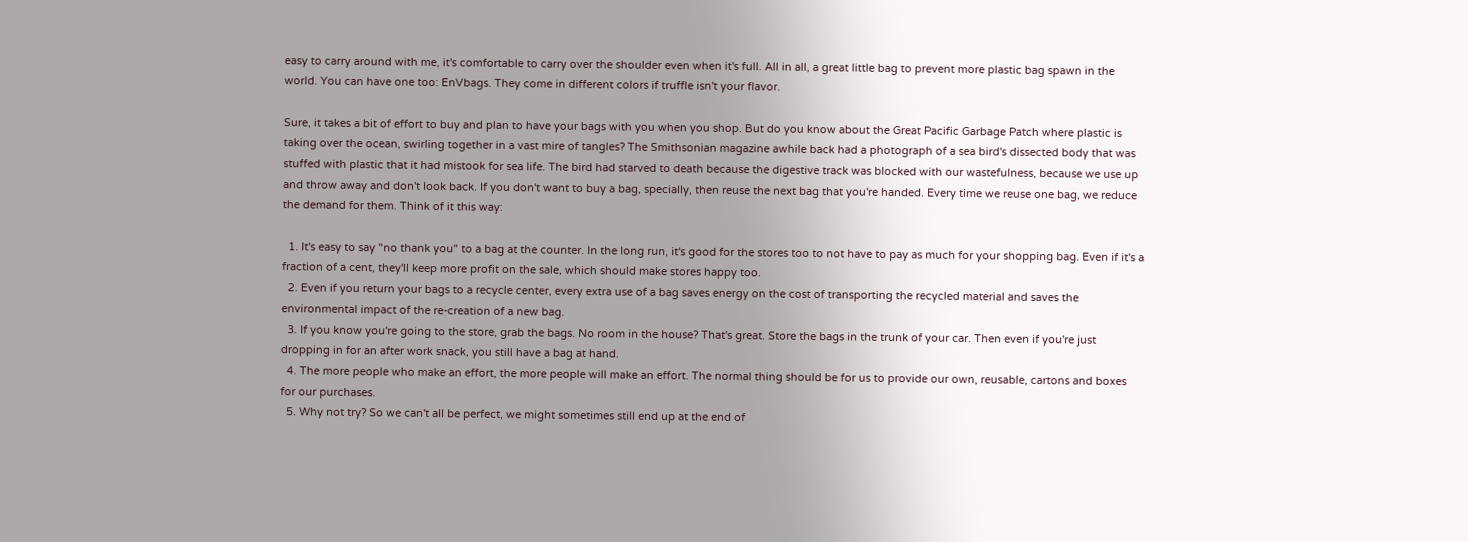easy to carry around with me, it's comfortable to carry over the shoulder even when it's full. All in all, a great little bag to prevent more plastic bag spawn in the world. You can have one too: EnVbags. They come in different colors if truffle isn't your flavor.

Sure, it takes a bit of effort to buy and plan to have your bags with you when you shop. But do you know about the Great Pacific Garbage Patch where plastic is taking over the ocean, swirling together in a vast mire of tangles? The Smithsonian magazine awhile back had a photograph of a sea bird's dissected body that was stuffed with plastic that it had mistook for sea life. The bird had starved to death because the digestive track was blocked with our wastefulness, because we use up and throw away and don't look back. If you don't want to buy a bag, specially, then reuse the next bag that you're handed. Every time we reuse one bag, we reduce the demand for them. Think of it this way:

  1. It's easy to say "no thank you" to a bag at the counter. In the long run, it's good for the stores too to not have to pay as much for your shopping bag. Even if it's a fraction of a cent, they'll keep more profit on the sale, which should make stores happy too.
  2. Even if you return your bags to a recycle center, every extra use of a bag saves energy on the cost of transporting the recycled material and saves the environmental impact of the re-creation of a new bag.
  3. If you know you're going to the store, grab the bags. No room in the house? That's great. Store the bags in the trunk of your car. Then even if you're just dropping in for an after work snack, you still have a bag at hand.
  4. The more people who make an effort, the more people will make an effort. The normal thing should be for us to provide our own, reusable, cartons and boxes for our purchases.
  5. Why not try? So we can't all be perfect, we might sometimes still end up at the end of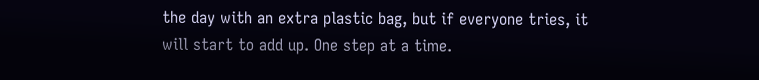the day with an extra plastic bag, but if everyone tries, it will start to add up. One step at a time.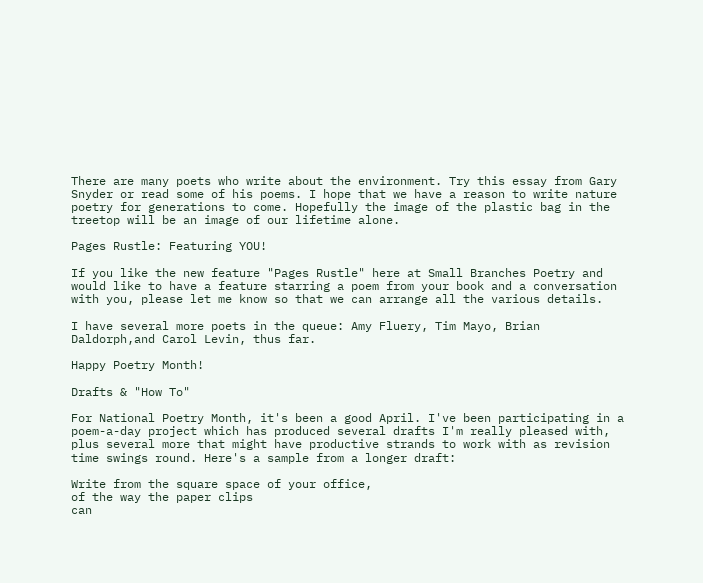There are many poets who write about the environment. Try this essay from Gary Snyder or read some of his poems. I hope that we have a reason to write nature poetry for generations to come. Hopefully the image of the plastic bag in the treetop will be an image of our lifetime alone.

Pages Rustle: Featuring YOU!

If you like the new feature "Pages Rustle" here at Small Branches Poetry and would like to have a feature starring a poem from your book and a conversation with you, please let me know so that we can arrange all the various details.

I have several more poets in the queue: Amy Fluery, Tim Mayo, Brian Daldorph,and Carol Levin, thus far.

Happy Poetry Month!

Drafts & "How To"

For National Poetry Month, it's been a good April. I've been participating in a poem-a-day project which has produced several drafts I'm really pleased with, plus several more that might have productive strands to work with as revision time swings round. Here's a sample from a longer draft:

Write from the square space of your office,
of the way the paper clips
can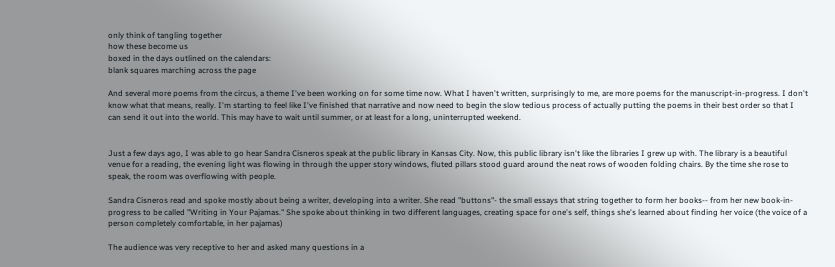only think of tangling together
how these become us
boxed in the days outlined on the calendars:
blank squares marching across the page

And several more poems from the circus, a theme I've been working on for some time now. What I haven't written, surprisingly to me, are more poems for the manuscript-in-progress. I don't know what that means, really. I'm starting to feel like I've finished that narrative and now need to begin the slow tedious process of actually putting the poems in their best order so that I can send it out into the world. This may have to wait until summer, or at least for a long, uninterrupted weekend.


Just a few days ago, I was able to go hear Sandra Cisneros speak at the public library in Kansas City. Now, this public library isn't like the libraries I grew up with. The library is a beautiful venue for a reading, the evening light was flowing in through the upper story windows, fluted pillars stood guard around the neat rows of wooden folding chairs. By the time she rose to speak, the room was overflowing with people.

Sandra Cisneros read and spoke mostly about being a writer, developing into a writer. She read "buttons"- the small essays that string together to form her books-- from her new book-in-progress to be called "Writing in Your Pajamas." She spoke about thinking in two different languages, creating space for one's self, things she's learned about finding her voice (the voice of a person completely comfortable, in her pajamas)

The audience was very receptive to her and asked many questions in a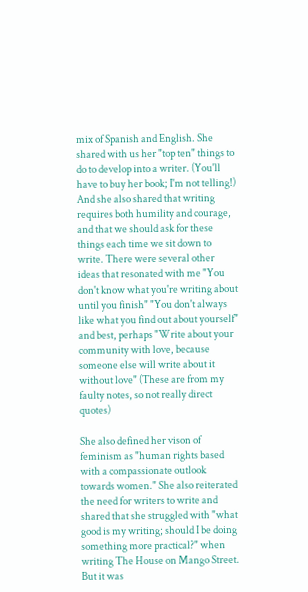mix of Spanish and English. She shared with us her "top ten" things to do to develop into a writer. (You'll have to buy her book; I'm not telling!) And she also shared that writing requires both humility and courage, and that we should ask for these things each time we sit down to write. There were several other ideas that resonated with me "You don't know what you're writing about until you finish" "You don't always like what you find out about yourself" and best, perhaps "Write about your community with love, because someone else will write about it without love" (These are from my faulty notes, so not really direct quotes)

She also defined her vison of feminism as "human rights based with a compassionate outlook towards women." She also reiterated the need for writers to write and shared that she struggled with "what good is my writing; should I be doing something more practical?" when writing The House on Mango Street. But it was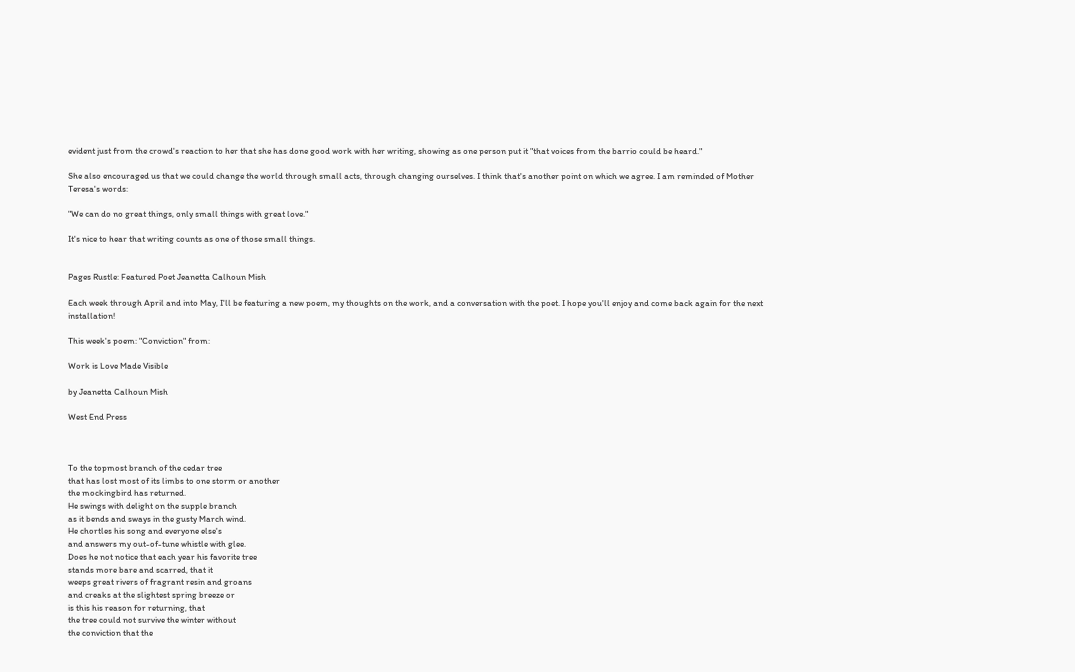evident just from the crowd's reaction to her that she has done good work with her writing, showing as one person put it "that voices from the barrio could be heard."

She also encouraged us that we could change the world through small acts, through changing ourselves. I think that's another point on which we agree. I am reminded of Mother Teresa's words:

"We can do no great things, only small things with great love."

It's nice to hear that writing counts as one of those small things.


Pages Rustle: Featured Poet Jeanetta Calhoun Mish

Each week through April and into May, I'll be featuring a new poem, my thoughts on the work, and a conversation with the poet. I hope you'll enjoy and come back again for the next installation!

This week's poem: "Conviction" from:

Work is Love Made Visible

by Jeanetta Calhoun Mish

West End Press



To the topmost branch of the cedar tree
that has lost most of its limbs to one storm or another
the mockingbird has returned.
He swings with delight on the supple branch
as it bends and sways in the gusty March wind.
He chortles his song and everyone else's
and answers my out-of-tune whistle with glee.
Does he not notice that each year his favorite tree
stands more bare and scarred, that it
weeps great rivers of fragrant resin and groans
and creaks at the slightest spring breeze or
is this his reason for returning, that
the tree could not survive the winter without
the conviction that the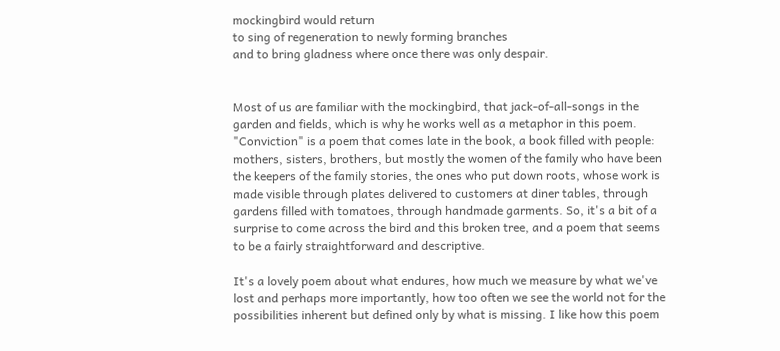mockingbird would return
to sing of regeneration to newly forming branches
and to bring gladness where once there was only despair.


Most of us are familiar with the mockingbird, that jack-of-all-songs in the garden and fields, which is why he works well as a metaphor in this poem. "Conviction" is a poem that comes late in the book, a book filled with people: mothers, sisters, brothers, but mostly the women of the family who have been the keepers of the family stories, the ones who put down roots, whose work is made visible through plates delivered to customers at diner tables, through gardens filled with tomatoes, through handmade garments. So, it's a bit of a surprise to come across the bird and this broken tree, and a poem that seems to be a fairly straightforward and descriptive.

It's a lovely poem about what endures, how much we measure by what we've lost and perhaps more importantly, how too often we see the world not for the possibilities inherent but defined only by what is missing. I like how this poem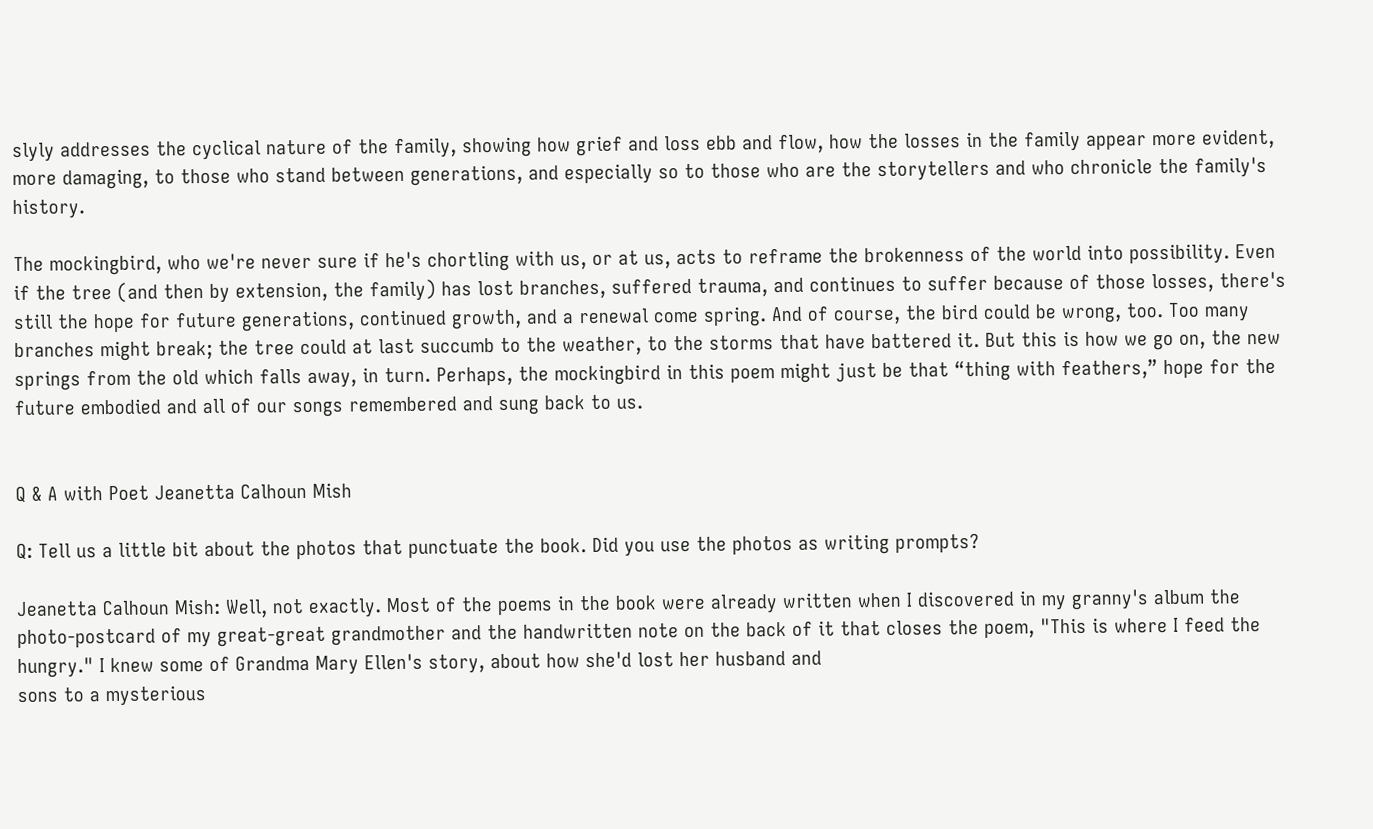slyly addresses the cyclical nature of the family, showing how grief and loss ebb and flow, how the losses in the family appear more evident, more damaging, to those who stand between generations, and especially so to those who are the storytellers and who chronicle the family's history.

The mockingbird, who we're never sure if he's chortling with us, or at us, acts to reframe the brokenness of the world into possibility. Even if the tree (and then by extension, the family) has lost branches, suffered trauma, and continues to suffer because of those losses, there's still the hope for future generations, continued growth, and a renewal come spring. And of course, the bird could be wrong, too. Too many branches might break; the tree could at last succumb to the weather, to the storms that have battered it. But this is how we go on, the new springs from the old which falls away, in turn. Perhaps, the mockingbird in this poem might just be that “thing with feathers,” hope for the future embodied and all of our songs remembered and sung back to us.


Q & A with Poet Jeanetta Calhoun Mish

Q: Tell us a little bit about the photos that punctuate the book. Did you use the photos as writing prompts?

Jeanetta Calhoun Mish: Well, not exactly. Most of the poems in the book were already written when I discovered in my granny's album the photo-postcard of my great-great grandmother and the handwritten note on the back of it that closes the poem, "This is where I feed the hungry." I knew some of Grandma Mary Ellen's story, about how she'd lost her husband and
sons to a mysterious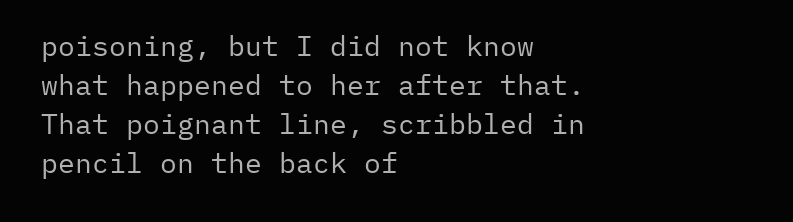poisoning, but I did not know what happened to her after that. That poignant line, scribbled in pencil on the back of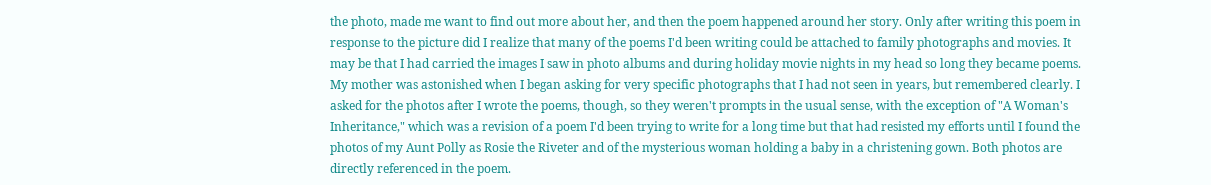the photo, made me want to find out more about her, and then the poem happened around her story. Only after writing this poem in response to the picture did I realize that many of the poems I'd been writing could be attached to family photographs and movies. It may be that I had carried the images I saw in photo albums and during holiday movie nights in my head so long they became poems. My mother was astonished when I began asking for very specific photographs that I had not seen in years, but remembered clearly. I asked for the photos after I wrote the poems, though, so they weren't prompts in the usual sense, with the exception of "A Woman's Inheritance," which was a revision of a poem I'd been trying to write for a long time but that had resisted my efforts until I found the photos of my Aunt Polly as Rosie the Riveter and of the mysterious woman holding a baby in a christening gown. Both photos are directly referenced in the poem.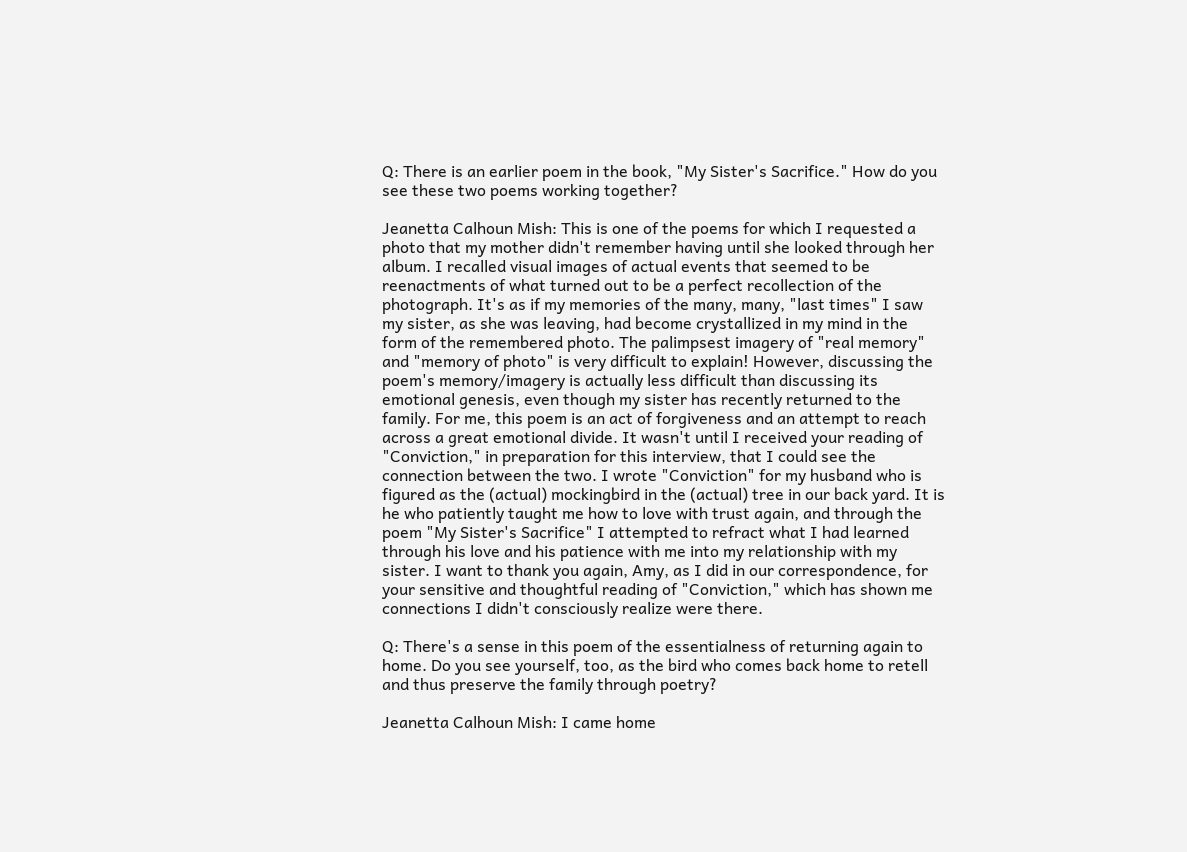Q: There is an earlier poem in the book, "My Sister's Sacrifice." How do you see these two poems working together?

Jeanetta Calhoun Mish: This is one of the poems for which I requested a photo that my mother didn't remember having until she looked through her album. I recalled visual images of actual events that seemed to be reenactments of what turned out to be a perfect recollection of the photograph. It's as if my memories of the many, many, "last times" I saw my sister, as she was leaving, had become crystallized in my mind in the form of the remembered photo. The palimpsest imagery of "real memory" and "memory of photo" is very difficult to explain! However, discussing the poem's memory/imagery is actually less difficult than discussing its emotional genesis, even though my sister has recently returned to the family. For me, this poem is an act of forgiveness and an attempt to reach across a great emotional divide. It wasn't until I received your reading of "Conviction," in preparation for this interview, that I could see the connection between the two. I wrote "Conviction" for my husband who is figured as the (actual) mockingbird in the (actual) tree in our back yard. It is he who patiently taught me how to love with trust again, and through the poem "My Sister's Sacrifice" I attempted to refract what I had learned through his love and his patience with me into my relationship with my sister. I want to thank you again, Amy, as I did in our correspondence, for your sensitive and thoughtful reading of "Conviction," which has shown me connections I didn't consciously realize were there.

Q: There's a sense in this poem of the essentialness of returning again to home. Do you see yourself, too, as the bird who comes back home to retell and thus preserve the family through poetry?

Jeanetta Calhoun Mish: I came home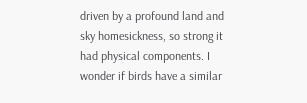driven by a profound land and sky homesickness, so strong it had physical components. I wonder if birds have a similar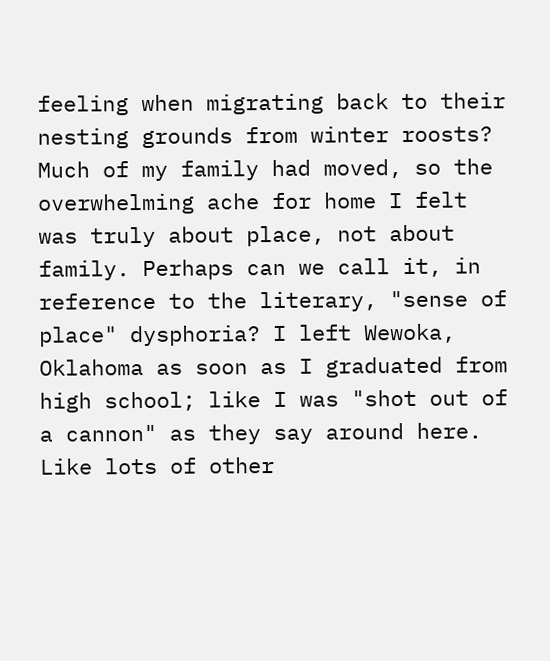feeling when migrating back to their nesting grounds from winter roosts? Much of my family had moved, so the overwhelming ache for home I felt was truly about place, not about family. Perhaps can we call it, in reference to the literary, "sense of place" dysphoria? I left Wewoka, Oklahoma as soon as I graduated from high school; like I was "shot out of a cannon" as they say around here. Like lots of other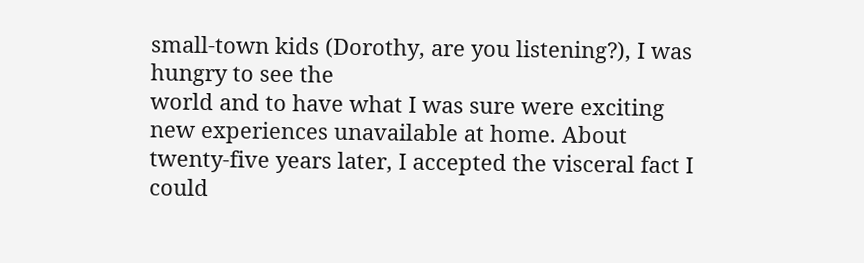small-town kids (Dorothy, are you listening?), I was hungry to see the
world and to have what I was sure were exciting new experiences unavailable at home. About twenty-five years later, I accepted the visceral fact I could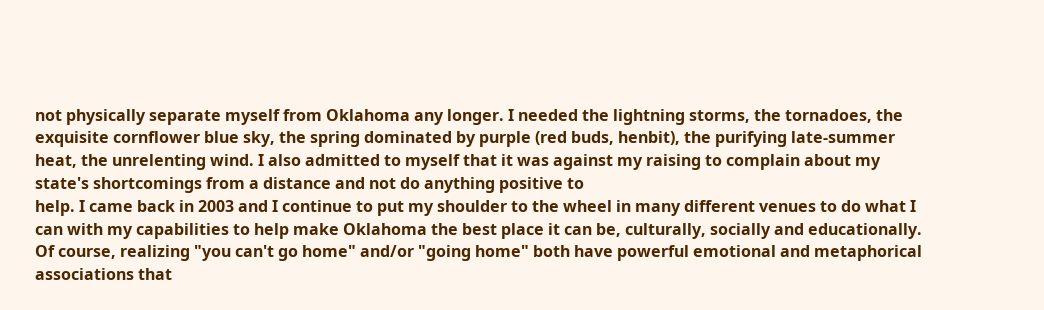not physically separate myself from Oklahoma any longer. I needed the lightning storms, the tornadoes, the exquisite cornflower blue sky, the spring dominated by purple (red buds, henbit), the purifying late-summer heat, the unrelenting wind. I also admitted to myself that it was against my raising to complain about my state's shortcomings from a distance and not do anything positive to
help. I came back in 2003 and I continue to put my shoulder to the wheel in many different venues to do what I can with my capabilities to help make Oklahoma the best place it can be, culturally, socially and educationally. Of course, realizing "you can't go home" and/or "going home" both have powerful emotional and metaphorical associations that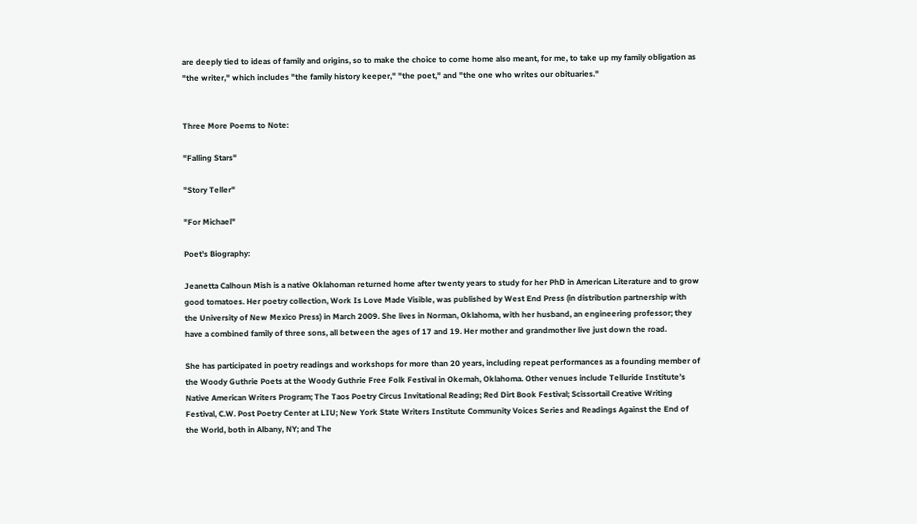are deeply tied to ideas of family and origins, so to make the choice to come home also meant, for me, to take up my family obligation as "the writer," which includes "the family history keeper," "the poet," and "the one who writes our obituaries."


Three More Poems to Note:

"Falling Stars"

"Story Teller"

"For Michael"

Poet's Biography:

Jeanetta Calhoun Mish is a native Oklahoman returned home after twenty years to study for her PhD in American Literature and to grow good tomatoes. Her poetry collection, Work Is Love Made Visible, was published by West End Press (in distribution partnership with the University of New Mexico Press) in March 2009. She lives in Norman, Oklahoma, with her husband, an engineering professor; they have a combined family of three sons, all between the ages of 17 and 19. Her mother and grandmother live just down the road.

She has participated in poetry readings and workshops for more than 20 years, including repeat performances as a founding member of the Woody Guthrie Poets at the Woody Guthrie Free Folk Festival in Okemah, Oklahoma. Other venues include Telluride Institute’s Native American Writers Program; The Taos Poetry Circus Invitational Reading; Red Dirt Book Festival; Scissortail Creative Writing Festival, C.W. Post Poetry Center at LIU; New York State Writers Institute Community Voices Series and Readings Against the End of the World, both in Albany, NY; and The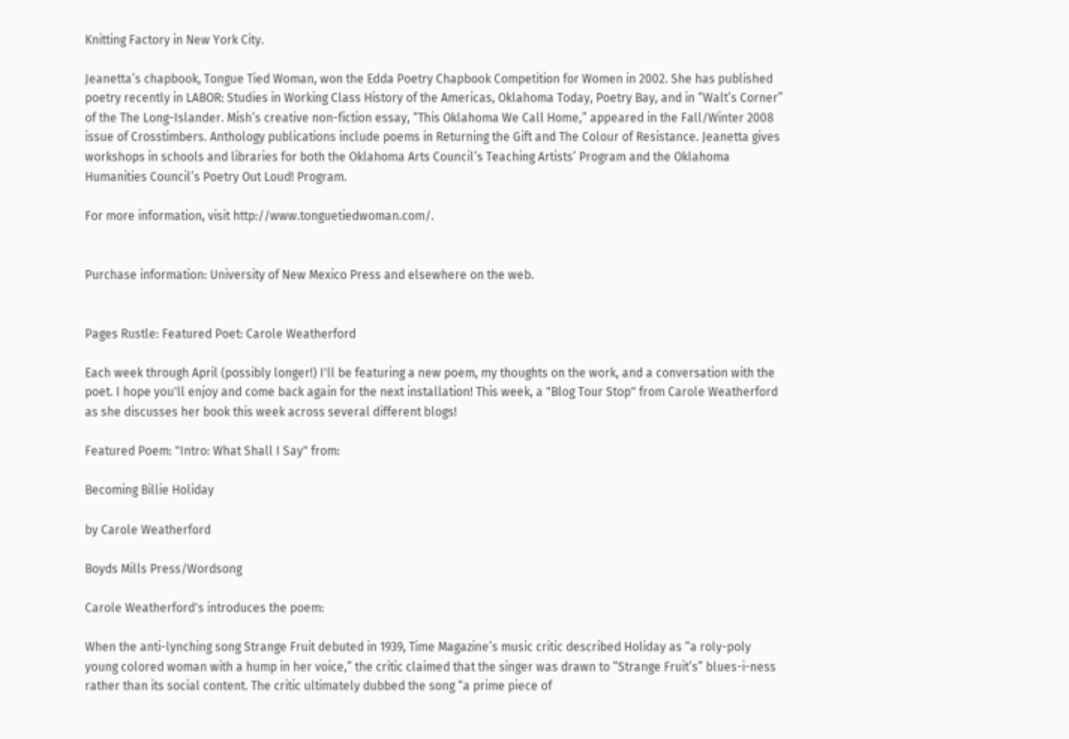Knitting Factory in New York City.

Jeanetta’s chapbook, Tongue Tied Woman, won the Edda Poetry Chapbook Competition for Women in 2002. She has published poetry recently in LABOR: Studies in Working Class History of the Americas, Oklahoma Today, Poetry Bay, and in “Walt’s Corner” of the The Long-Islander. Mish’s creative non-fiction essay, “This Oklahoma We Call Home,” appeared in the Fall/Winter 2008 issue of Crosstimbers. Anthology publications include poems in Returning the Gift and The Colour of Resistance. Jeanetta gives workshops in schools and libraries for both the Oklahoma Arts Council’s Teaching Artists’ Program and the Oklahoma Humanities Council’s Poetry Out Loud! Program.

For more information, visit http://www.tonguetiedwoman.com/.


Purchase information: University of New Mexico Press and elsewhere on the web.


Pages Rustle: Featured Poet: Carole Weatherford

Each week through April (possibly longer!) I'll be featuring a new poem, my thoughts on the work, and a conversation with the poet. I hope you'll enjoy and come back again for the next installation! This week, a "Blog Tour Stop" from Carole Weatherford as she discusses her book this week across several different blogs!

Featured Poem: "Intro: What Shall I Say" from:

Becoming Billie Holiday

by Carole Weatherford

Boyds Mills Press/Wordsong

Carole Weatherford's introduces the poem:

When the anti-lynching song Strange Fruit debuted in 1939, Time Magazine’s music critic described Holiday as “a roly-poly young colored woman with a hump in her voice,” the critic claimed that the singer was drawn to “Strange Fruit’s” blues-i-ness rather than its social content. The critic ultimately dubbed the song “a prime piece of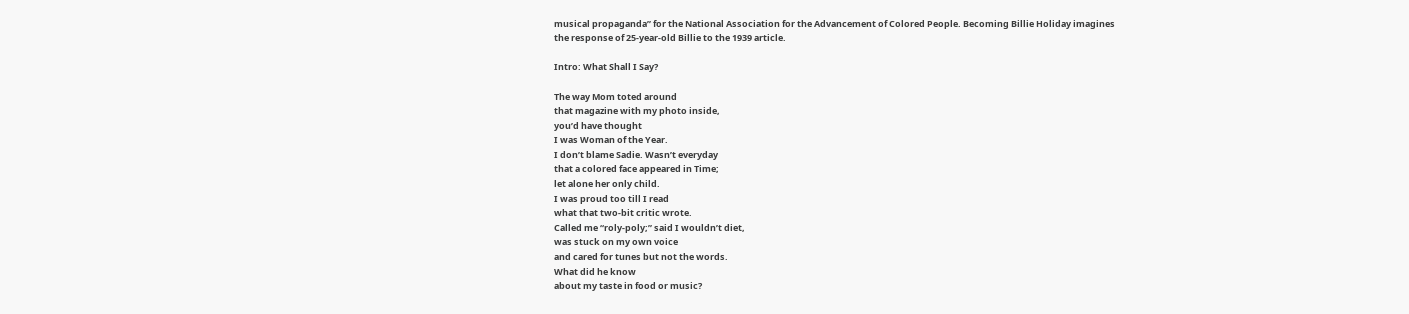musical propaganda” for the National Association for the Advancement of Colored People. Becoming Billie Holiday imagines the response of 25-year-old Billie to the 1939 article.

Intro: What Shall I Say?

The way Mom toted around
that magazine with my photo inside,
you’d have thought
I was Woman of the Year.
I don’t blame Sadie. Wasn’t everyday
that a colored face appeared in Time;
let alone her only child.
I was proud too till I read
what that two-bit critic wrote.
Called me “roly-poly;” said I wouldn’t diet,
was stuck on my own voice
and cared for tunes but not the words.
What did he know
about my taste in food or music?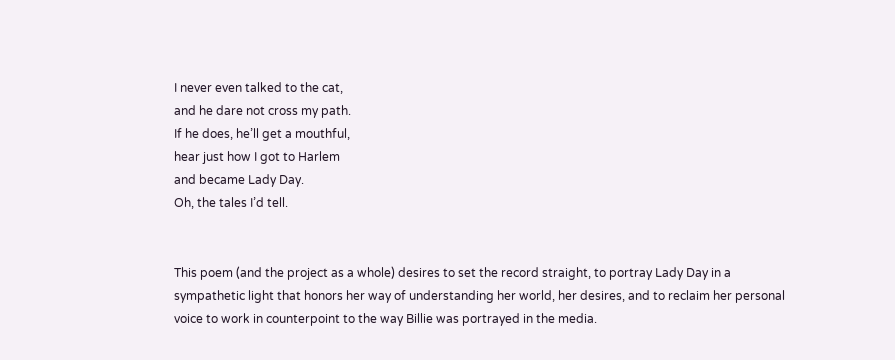I never even talked to the cat,
and he dare not cross my path.
If he does, he’ll get a mouthful,
hear just how I got to Harlem
and became Lady Day.
Oh, the tales I’d tell.


This poem (and the project as a whole) desires to set the record straight, to portray Lady Day in a sympathetic light that honors her way of understanding her world, her desires, and to reclaim her personal voice to work in counterpoint to the way Billie was portrayed in the media.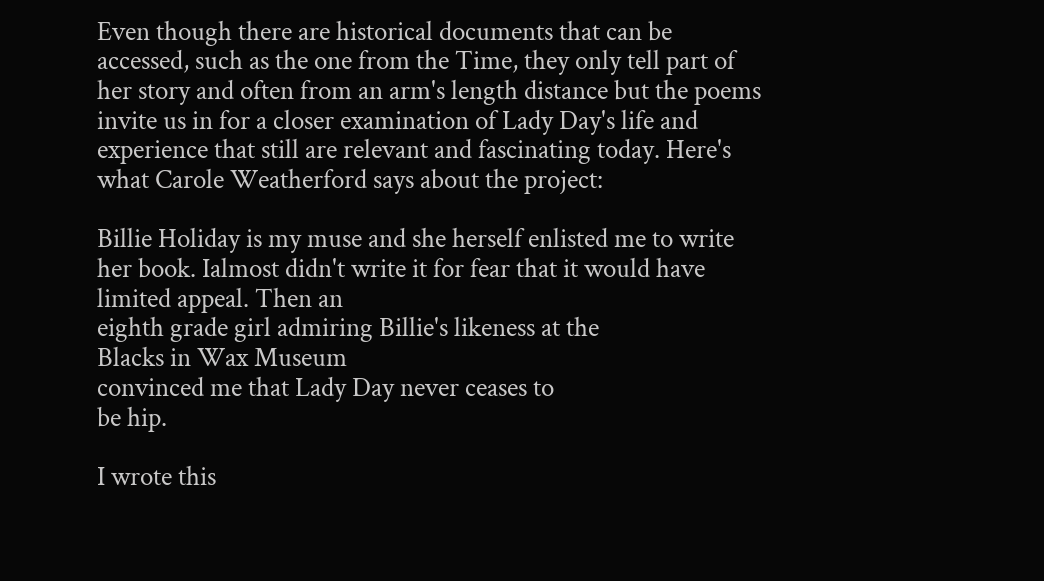Even though there are historical documents that can be accessed, such as the one from the Time, they only tell part of her story and often from an arm's length distance but the poems invite us in for a closer examination of Lady Day's life and experience that still are relevant and fascinating today. Here's what Carole Weatherford says about the project:

Billie Holiday is my muse and she herself enlisted me to write her book. Ialmost didn't write it for fear that it would have limited appeal. Then an
eighth grade girl admiring Billie's likeness at the
Blacks in Wax Museum
convinced me that Lady Day never ceases to
be hip.

I wrote this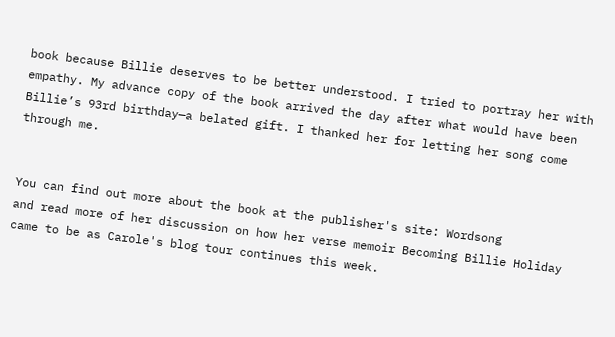book because Billie deserves to be better understood. I tried to portray her with empathy. My advance copy of the book arrived the day after what would have been Billie’s 93rd birthday—a belated gift. I thanked her for letting her song come through me.


You can find out more about the book at the publisher's site: Wordsong
and read more of her discussion on how her verse memoir Becoming Billie Holiday came to be as Carole's blog tour continues this week.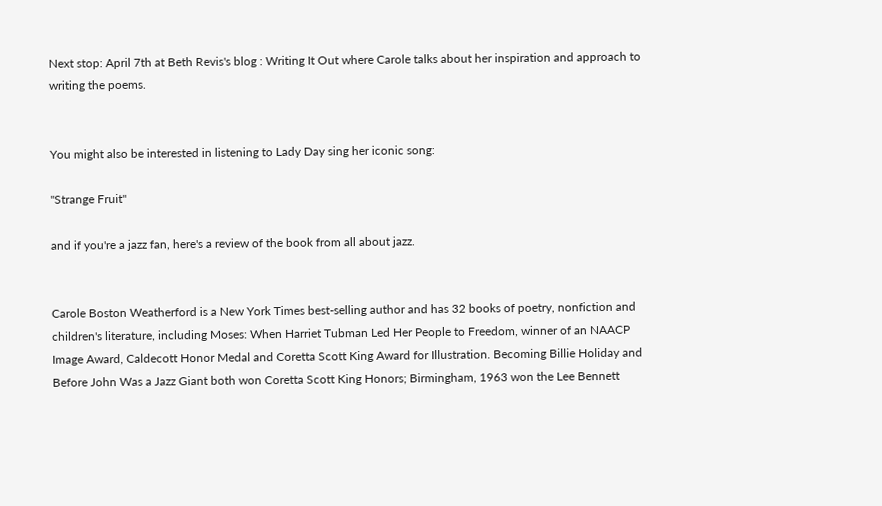Next stop: April 7th at Beth Revis's blog : Writing It Out where Carole talks about her inspiration and approach to writing the poems.


You might also be interested in listening to Lady Day sing her iconic song:

"Strange Fruit"

and if you're a jazz fan, here's a review of the book from all about jazz.


Carole Boston Weatherford is a New York Times best-selling author and has 32 books of poetry, nonfiction and children's literature, including Moses: When Harriet Tubman Led Her People to Freedom, winner of an NAACP Image Award, Caldecott Honor Medal and Coretta Scott King Award for Illustration. Becoming Billie Holiday and Before John Was a Jazz Giant both won Coretta Scott King Honors; Birmingham, 1963 won the Lee Bennett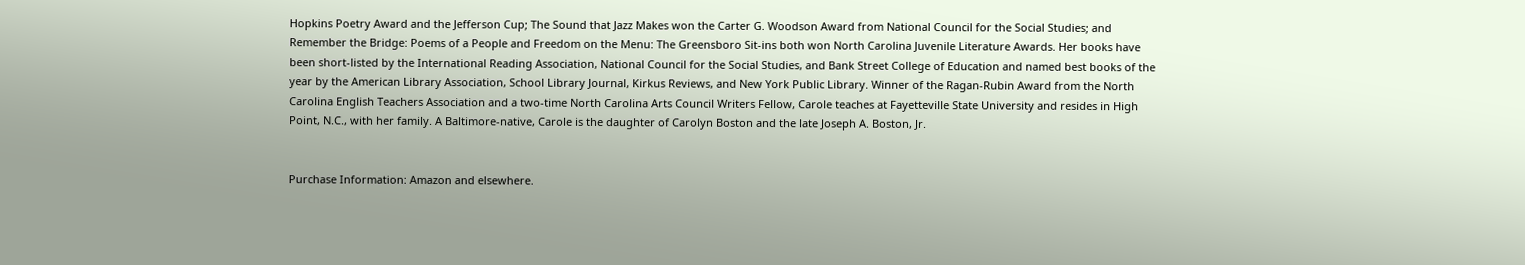Hopkins Poetry Award and the Jefferson Cup; The Sound that Jazz Makes won the Carter G. Woodson Award from National Council for the Social Studies; and Remember the Bridge: Poems of a People and Freedom on the Menu: The Greensboro Sit-ins both won North Carolina Juvenile Literature Awards. Her books have been short-listed by the International Reading Association, National Council for the Social Studies, and Bank Street College of Education and named best books of the year by the American Library Association, School Library Journal, Kirkus Reviews, and New York Public Library. Winner of the Ragan-Rubin Award from the North Carolina English Teachers Association and a two-time North Carolina Arts Council Writers Fellow, Carole teaches at Fayetteville State University and resides in High Point, N.C., with her family. A Baltimore-native, Carole is the daughter of Carolyn Boston and the late Joseph A. Boston, Jr.


Purchase Information: Amazon and elsewhere.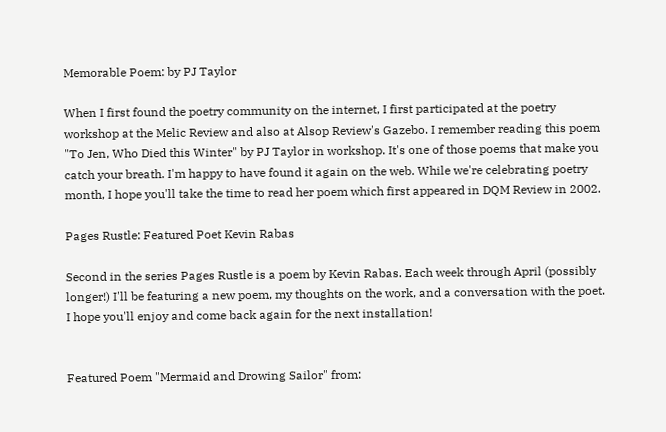Memorable Poem: by PJ Taylor

When I first found the poetry community on the internet, I first participated at the poetry workshop at the Melic Review and also at Alsop Review's Gazebo. I remember reading this poem "To Jen, Who Died this Winter" by PJ Taylor in workshop. It's one of those poems that make you catch your breath. I'm happy to have found it again on the web. While we're celebrating poetry month, I hope you'll take the time to read her poem which first appeared in DQM Review in 2002.

Pages Rustle: Featured Poet Kevin Rabas

Second in the series Pages Rustle is a poem by Kevin Rabas. Each week through April (possibly longer!) I'll be featuring a new poem, my thoughts on the work, and a conversation with the poet. I hope you'll enjoy and come back again for the next installation!


Featured Poem "Mermaid and Drowing Sailor" from: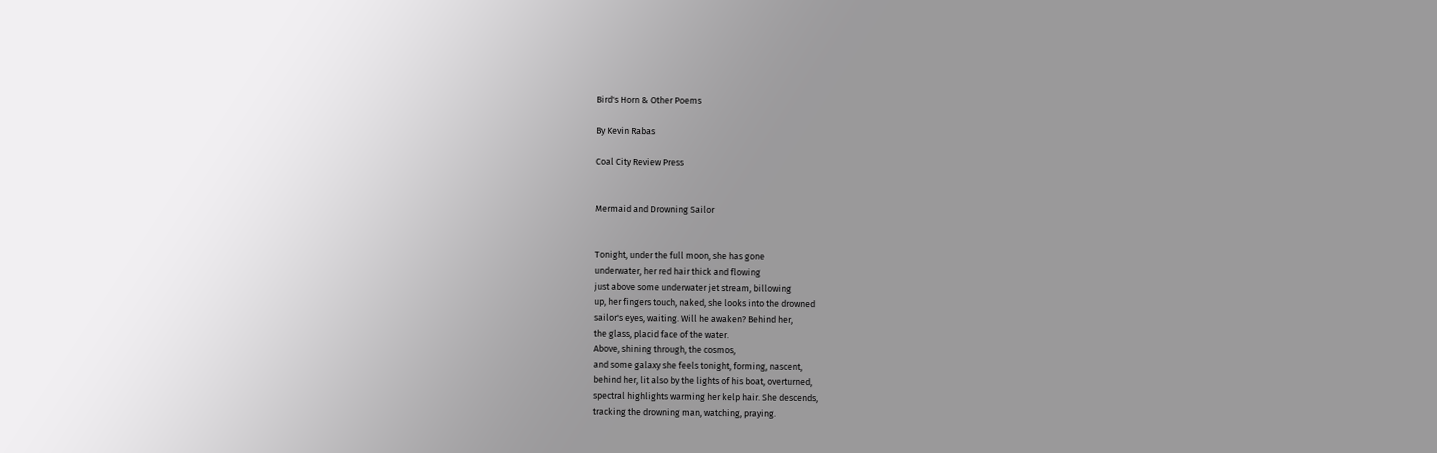Bird's Horn & Other Poems

By Kevin Rabas

Coal City Review Press


Mermaid and Drowning Sailor


Tonight, under the full moon, she has gone
underwater, her red hair thick and flowing
just above some underwater jet stream, billowing
up, her fingers touch, naked, she looks into the drowned
sailor's eyes, waiting. Will he awaken? Behind her,
the glass, placid face of the water.
Above, shining through, the cosmos,
and some galaxy she feels tonight, forming, nascent,
behind her, lit also by the lights of his boat, overturned,
spectral highlights warming her kelp hair. She descends,
tracking the drowning man, watching, praying.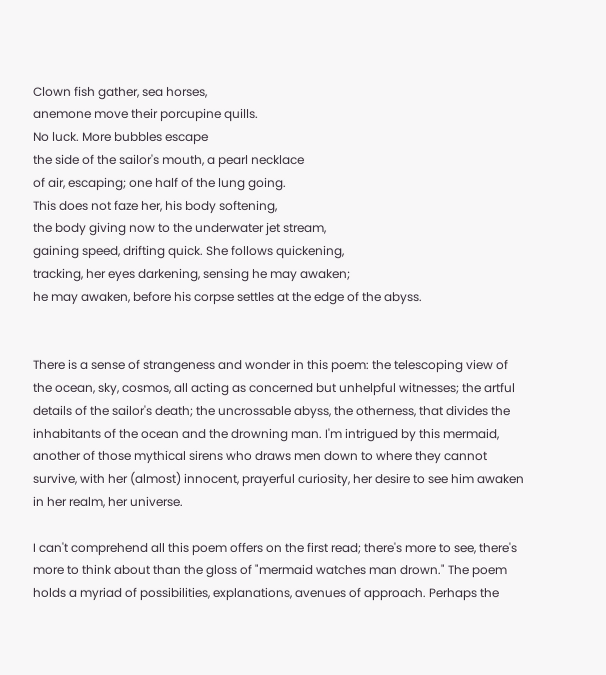Clown fish gather, sea horses,
anemone move their porcupine quills.
No luck. More bubbles escape
the side of the sailor's mouth, a pearl necklace
of air, escaping; one half of the lung going.
This does not faze her, his body softening,
the body giving now to the underwater jet stream,
gaining speed, drifting quick. She follows quickening,
tracking, her eyes darkening, sensing he may awaken;
he may awaken, before his corpse settles at the edge of the abyss.


There is a sense of strangeness and wonder in this poem: the telescoping view of the ocean, sky, cosmos, all acting as concerned but unhelpful witnesses; the artful details of the sailor's death; the uncrossable abyss, the otherness, that divides the inhabitants of the ocean and the drowning man. I'm intrigued by this mermaid, another of those mythical sirens who draws men down to where they cannot survive, with her (almost) innocent, prayerful curiosity, her desire to see him awaken in her realm, her universe.

I can't comprehend all this poem offers on the first read; there's more to see, there's more to think about than the gloss of "mermaid watches man drown." The poem holds a myriad of possibilities, explanations, avenues of approach. Perhaps the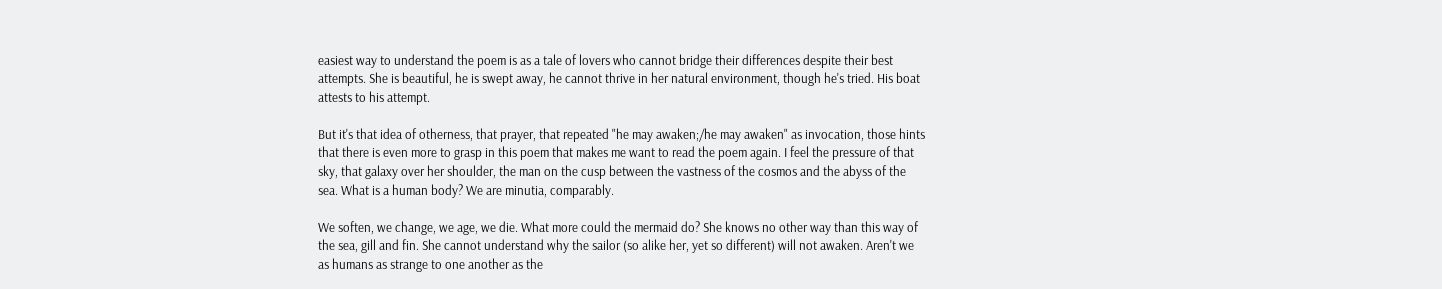easiest way to understand the poem is as a tale of lovers who cannot bridge their differences despite their best attempts. She is beautiful, he is swept away, he cannot thrive in her natural environment, though he's tried. His boat attests to his attempt.

But it's that idea of otherness, that prayer, that repeated "he may awaken;/he may awaken" as invocation, those hints that there is even more to grasp in this poem that makes me want to read the poem again. I feel the pressure of that sky, that galaxy over her shoulder, the man on the cusp between the vastness of the cosmos and the abyss of the sea. What is a human body? We are minutia, comparably.

We soften, we change, we age, we die. What more could the mermaid do? She knows no other way than this way of the sea, gill and fin. She cannot understand why the sailor (so alike her, yet so different) will not awaken. Aren't we as humans as strange to one another as the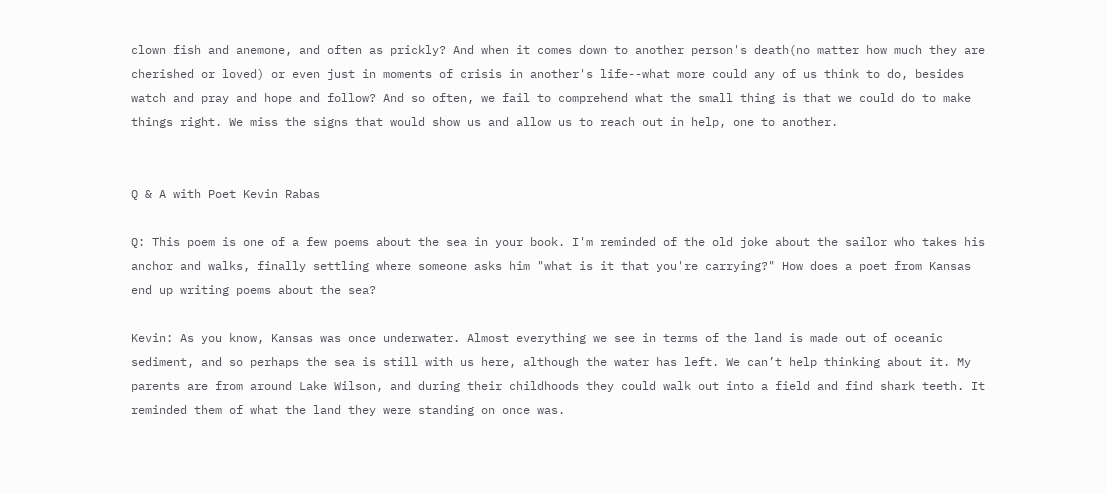clown fish and anemone, and often as prickly? And when it comes down to another person's death(no matter how much they are cherished or loved) or even just in moments of crisis in another's life--what more could any of us think to do, besides watch and pray and hope and follow? And so often, we fail to comprehend what the small thing is that we could do to make things right. We miss the signs that would show us and allow us to reach out in help, one to another.


Q & A with Poet Kevin Rabas

Q: This poem is one of a few poems about the sea in your book. I'm reminded of the old joke about the sailor who takes his anchor and walks, finally settling where someone asks him "what is it that you're carrying?" How does a poet from Kansas end up writing poems about the sea?

Kevin: As you know, Kansas was once underwater. Almost everything we see in terms of the land is made out of oceanic sediment, and so perhaps the sea is still with us here, although the water has left. We can’t help thinking about it. My parents are from around Lake Wilson, and during their childhoods they could walk out into a field and find shark teeth. It reminded them of what the land they were standing on once was.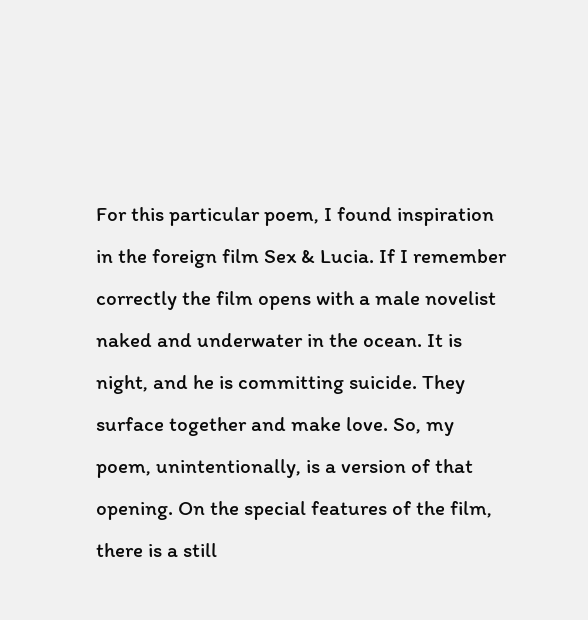For this particular poem, I found inspiration in the foreign film Sex & Lucia. If I remember correctly the film opens with a male novelist naked and underwater in the ocean. It is night, and he is committing suicide. They surface together and make love. So, my poem, unintentionally, is a version of that opening. On the special features of the film, there is a still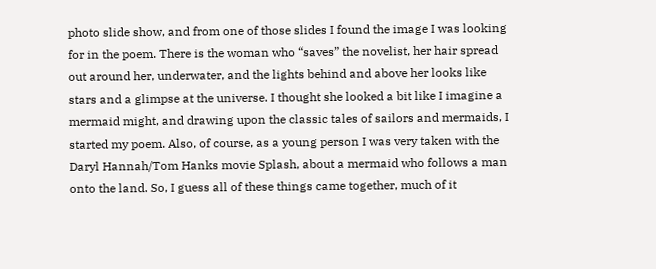photo slide show, and from one of those slides I found the image I was looking for in the poem. There is the woman who “saves” the novelist, her hair spread out around her, underwater, and the lights behind and above her looks like stars and a glimpse at the universe. I thought she looked a bit like I imagine a mermaid might, and drawing upon the classic tales of sailors and mermaids, I started my poem. Also, of course, as a young person I was very taken with the Daryl Hannah/Tom Hanks movie Splash, about a mermaid who follows a man onto the land. So, I guess all of these things came together, much of it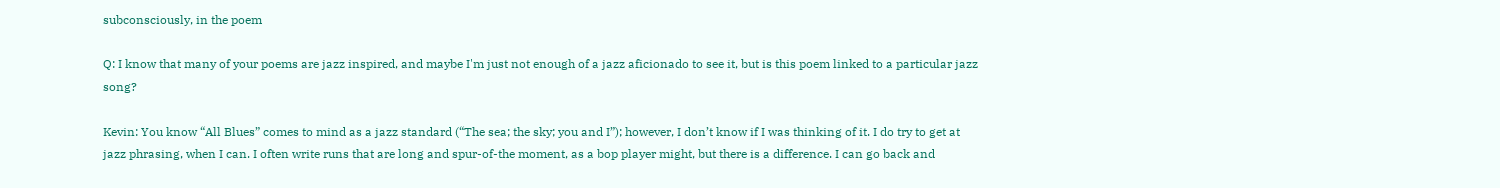subconsciously, in the poem

Q: I know that many of your poems are jazz inspired, and maybe I'm just not enough of a jazz aficionado to see it, but is this poem linked to a particular jazz song?

Kevin: You know “All Blues” comes to mind as a jazz standard (“The sea; the sky; you and I”); however, I don’t know if I was thinking of it. I do try to get at jazz phrasing, when I can. I often write runs that are long and spur-of-the moment, as a bop player might, but there is a difference. I can go back and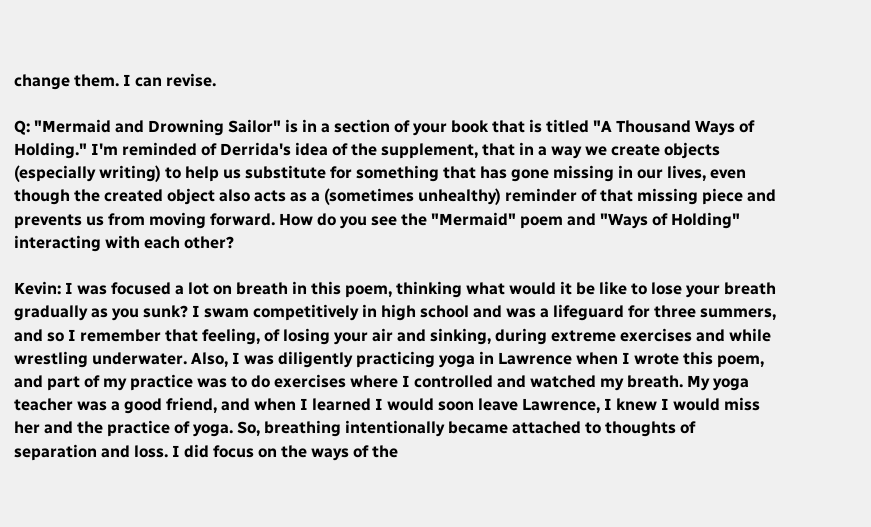change them. I can revise.

Q: "Mermaid and Drowning Sailor" is in a section of your book that is titled "A Thousand Ways of Holding." I'm reminded of Derrida's idea of the supplement, that in a way we create objects (especially writing) to help us substitute for something that has gone missing in our lives, even though the created object also acts as a (sometimes unhealthy) reminder of that missing piece and prevents us from moving forward. How do you see the "Mermaid" poem and "Ways of Holding" interacting with each other?

Kevin: I was focused a lot on breath in this poem, thinking what would it be like to lose your breath gradually as you sunk? I swam competitively in high school and was a lifeguard for three summers, and so I remember that feeling, of losing your air and sinking, during extreme exercises and while wrestling underwater. Also, I was diligently practicing yoga in Lawrence when I wrote this poem, and part of my practice was to do exercises where I controlled and watched my breath. My yoga teacher was a good friend, and when I learned I would soon leave Lawrence, I knew I would miss her and the practice of yoga. So, breathing intentionally became attached to thoughts of separation and loss. I did focus on the ways of the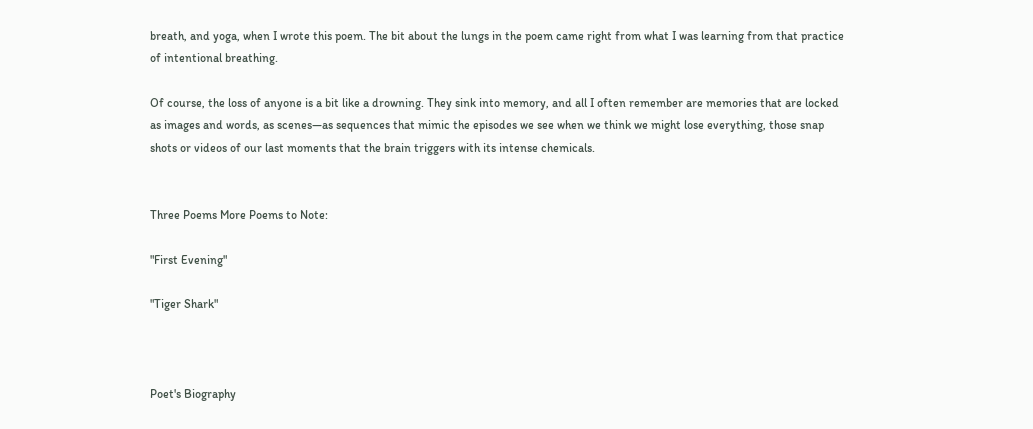breath, and yoga, when I wrote this poem. The bit about the lungs in the poem came right from what I was learning from that practice of intentional breathing.

Of course, the loss of anyone is a bit like a drowning. They sink into memory, and all I often remember are memories that are locked as images and words, as scenes—as sequences that mimic the episodes we see when we think we might lose everything, those snap shots or videos of our last moments that the brain triggers with its intense chemicals.


Three Poems More Poems to Note:

"First Evening"

"Tiger Shark"



Poet's Biography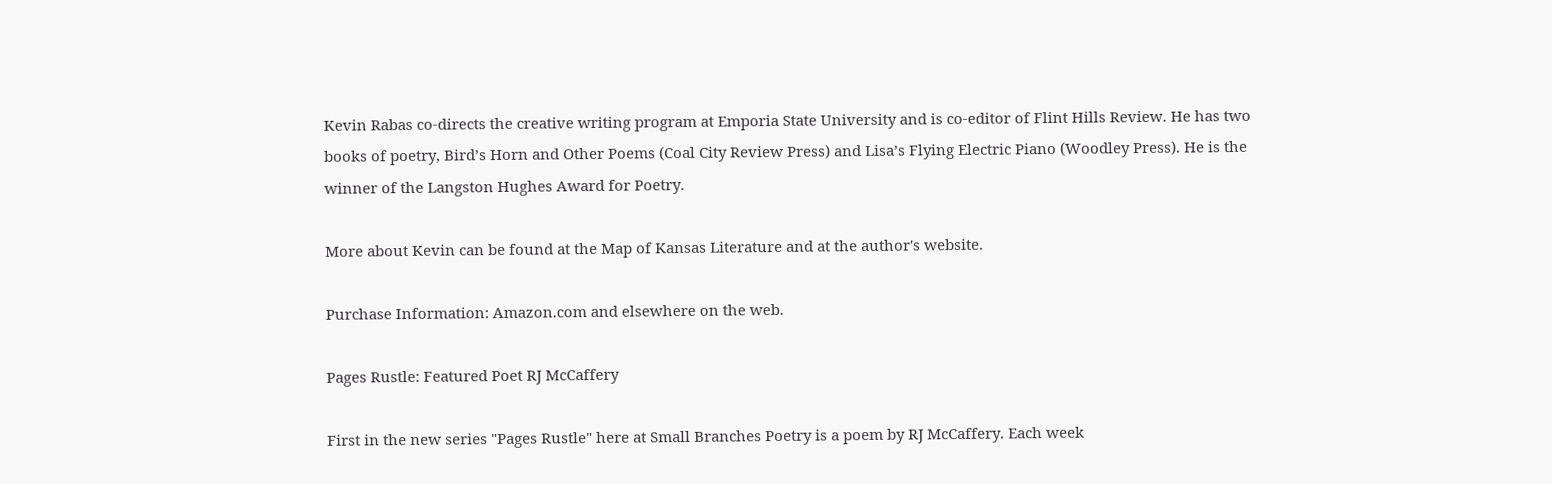Kevin Rabas co-directs the creative writing program at Emporia State University and is co-editor of Flint Hills Review. He has two books of poetry, Bird’s Horn and Other Poems (Coal City Review Press) and Lisa’s Flying Electric Piano (Woodley Press). He is the winner of the Langston Hughes Award for Poetry.

More about Kevin can be found at the Map of Kansas Literature and at the author's website.

Purchase Information: Amazon.com and elsewhere on the web.

Pages Rustle: Featured Poet RJ McCaffery

First in the new series "Pages Rustle" here at Small Branches Poetry is a poem by RJ McCaffery. Each week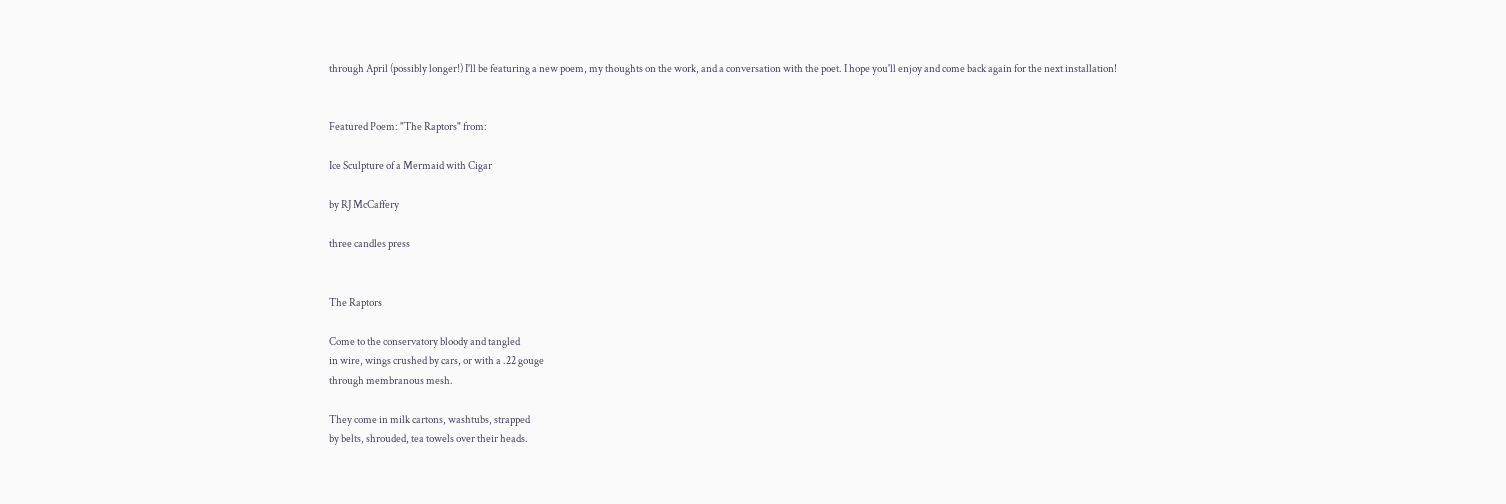through April (possibly longer!) I'll be featuring a new poem, my thoughts on the work, and a conversation with the poet. I hope you'll enjoy and come back again for the next installation!


Featured Poem: "The Raptors" from:

Ice Sculpture of a Mermaid with Cigar

by RJ McCaffery

three candles press


The Raptors

Come to the conservatory bloody and tangled
in wire, wings crushed by cars, or with a .22 gouge
through membranous mesh.

They come in milk cartons, washtubs, strapped
by belts, shrouded, tea towels over their heads.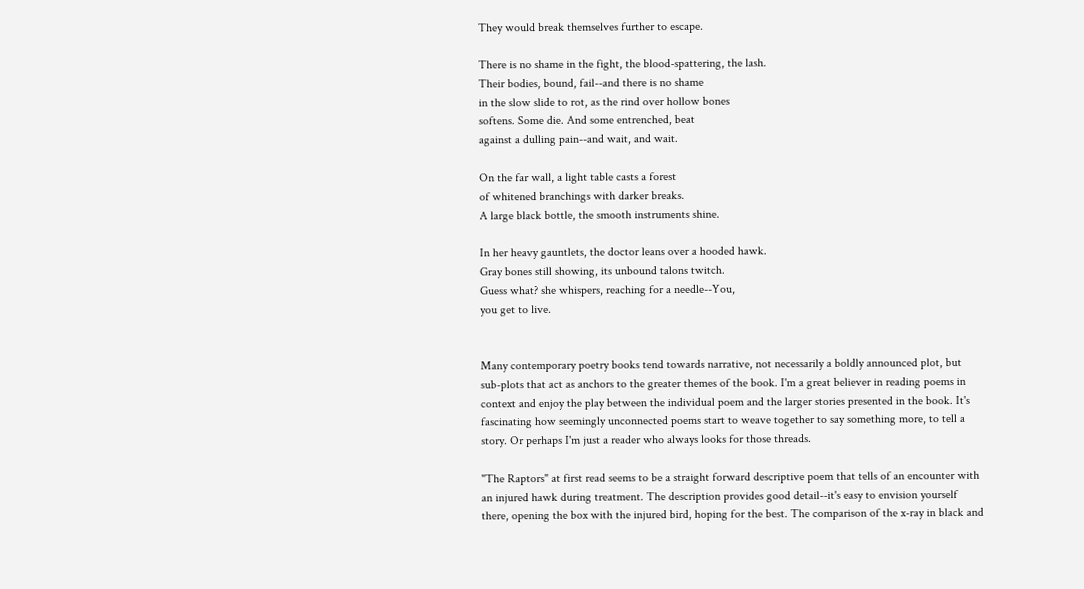They would break themselves further to escape.

There is no shame in the fight, the blood-spattering, the lash.
Their bodies, bound, fail--and there is no shame
in the slow slide to rot, as the rind over hollow bones
softens. Some die. And some entrenched, beat
against a dulling pain--and wait, and wait.

On the far wall, a light table casts a forest
of whitened branchings with darker breaks.
A large black bottle, the smooth instruments shine.

In her heavy gauntlets, the doctor leans over a hooded hawk.
Gray bones still showing, its unbound talons twitch.
Guess what? she whispers, reaching for a needle--You,
you get to live.


Many contemporary poetry books tend towards narrative, not necessarily a boldly announced plot, but sub-plots that act as anchors to the greater themes of the book. I'm a great believer in reading poems in context and enjoy the play between the individual poem and the larger stories presented in the book. It's fascinating how seemingly unconnected poems start to weave together to say something more, to tell a story. Or perhaps I'm just a reader who always looks for those threads.

"The Raptors" at first read seems to be a straight forward descriptive poem that tells of an encounter with an injured hawk during treatment. The description provides good detail--it's easy to envision yourself there, opening the box with the injured bird, hoping for the best. The comparison of the x-ray in black and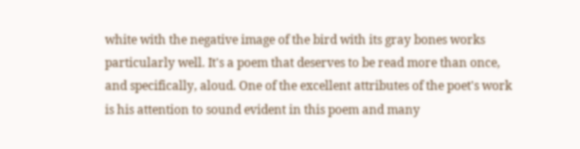white with the negative image of the bird with its gray bones works particularly well. It's a poem that deserves to be read more than once, and specifically, aloud. One of the excellent attributes of the poet's work is his attention to sound evident in this poem and many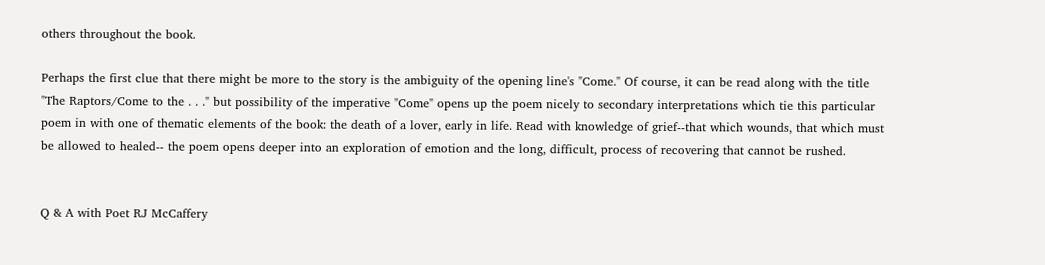others throughout the book.

Perhaps the first clue that there might be more to the story is the ambiguity of the opening line's "Come." Of course, it can be read along with the title "The Raptors/Come to the . . ." but possibility of the imperative "Come" opens up the poem nicely to secondary interpretations which tie this particular poem in with one of thematic elements of the book: the death of a lover, early in life. Read with knowledge of grief--that which wounds, that which must be allowed to healed-- the poem opens deeper into an exploration of emotion and the long, difficult, process of recovering that cannot be rushed.


Q & A with Poet RJ McCaffery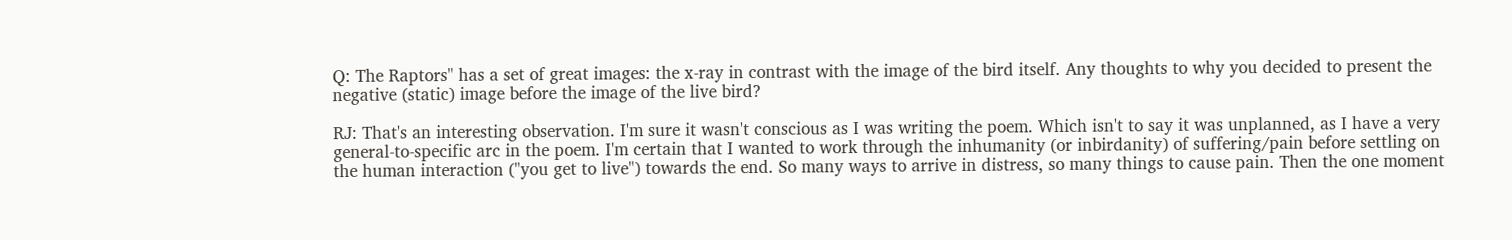Q: The Raptors" has a set of great images: the x-ray in contrast with the image of the bird itself. Any thoughts to why you decided to present the negative (static) image before the image of the live bird?

RJ: That's an interesting observation. I'm sure it wasn't conscious as I was writing the poem. Which isn't to say it was unplanned, as I have a very general-to-specific arc in the poem. I'm certain that I wanted to work through the inhumanity (or inbirdanity) of suffering/pain before settling on the human interaction ("you get to live") towards the end. So many ways to arrive in distress, so many things to cause pain. Then the one moment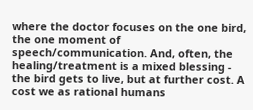where the doctor focuses on the one bird, the one moment of speech/communication. And, often, the healing/treatment is a mixed blessing - the bird gets to live, but at further cost. A cost we as rational humans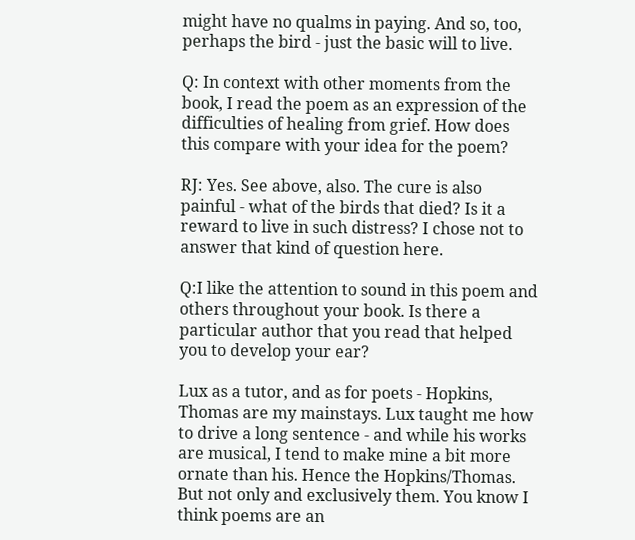might have no qualms in paying. And so, too, perhaps the bird - just the basic will to live.

Q: In context with other moments from the book, I read the poem as an expression of the difficulties of healing from grief. How does this compare with your idea for the poem?

RJ: Yes. See above, also. The cure is also painful - what of the birds that died? Is it a reward to live in such distress? I chose not to answer that kind of question here.

Q:I like the attention to sound in this poem and others throughout your book. Is there a particular author that you read that helped you to develop your ear?

Lux as a tutor, and as for poets - Hopkins, Thomas are my mainstays. Lux taught me how to drive a long sentence - and while his works are musical, I tend to make mine a bit more ornate than his. Hence the Hopkins/Thomas. But not only and exclusively them. You know I think poems are an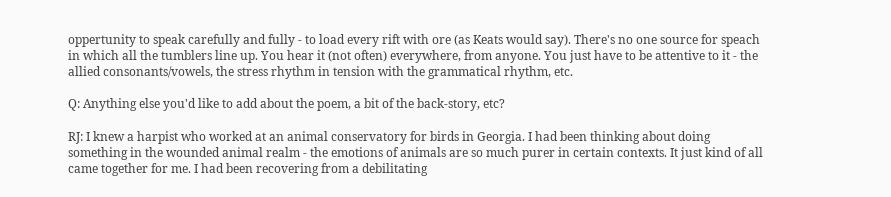oppertunity to speak carefully and fully - to load every rift with ore (as Keats would say). There's no one source for speach in which all the tumblers line up. You hear it (not often) everywhere, from anyone. You just have to be attentive to it - the allied consonants/vowels, the stress rhythm in tension with the grammatical rhythm, etc.

Q: Anything else you'd like to add about the poem, a bit of the back-story, etc?

RJ: I knew a harpist who worked at an animal conservatory for birds in Georgia. I had been thinking about doing something in the wounded animal realm - the emotions of animals are so much purer in certain contexts. It just kind of all came together for me. I had been recovering from a debilitating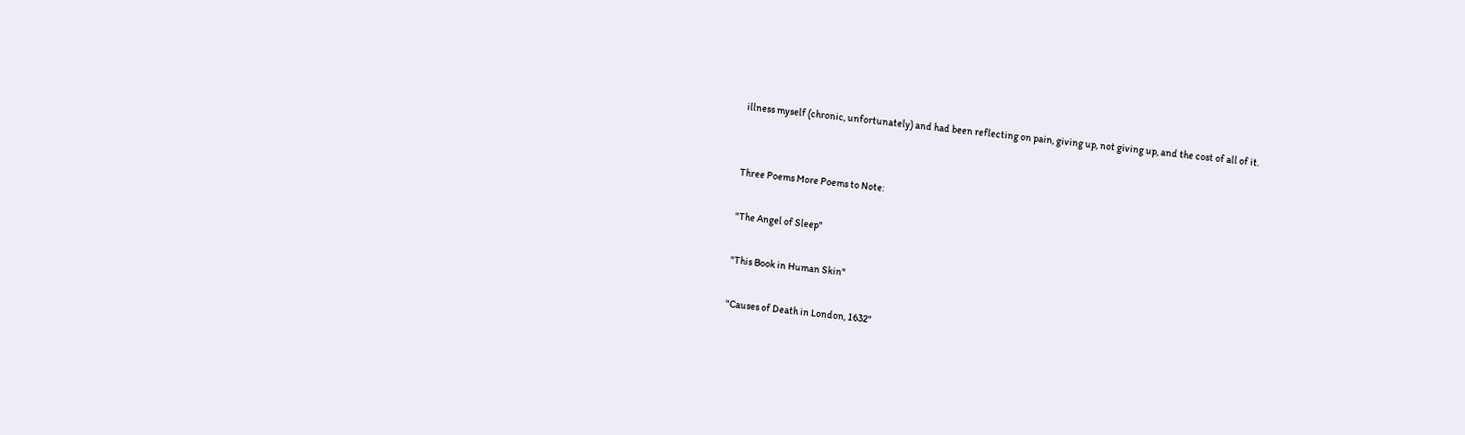illness myself (chronic, unfortunately) and had been reflecting on pain, giving up, not giving up, and the cost of all of it.


Three Poems More Poems to Note:

"The Angel of Sleep"

"This Book in Human Skin"

"Causes of Death in London, 1632"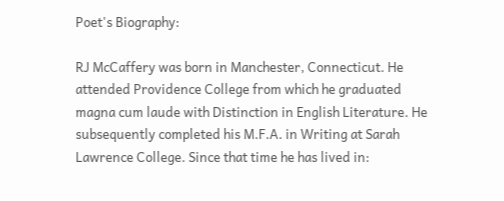Poet's Biography:

RJ McCaffery was born in Manchester, Connecticut. He attended Providence College from which he graduated magna cum laude with Distinction in English Literature. He subsequently completed his M.F.A. in Writing at Sarah Lawrence College. Since that time he has lived in: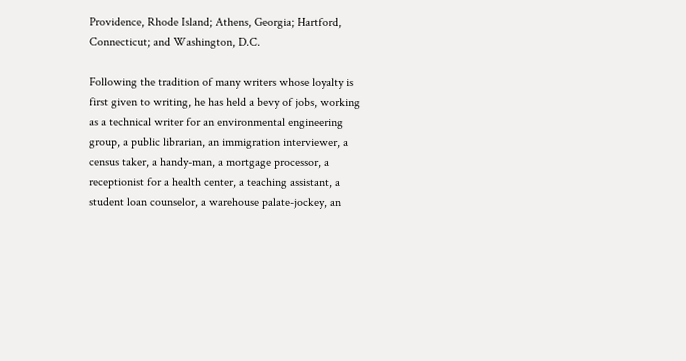Providence, Rhode Island; Athens, Georgia; Hartford, Connecticut; and Washington, D.C.

Following the tradition of many writers whose loyalty is first given to writing, he has held a bevy of jobs, working as a technical writer for an environmental engineering group, a public librarian, an immigration interviewer, a census taker, a handy-man, a mortgage processor, a receptionist for a health center, a teaching assistant, a student loan counselor, a warehouse palate-jockey, an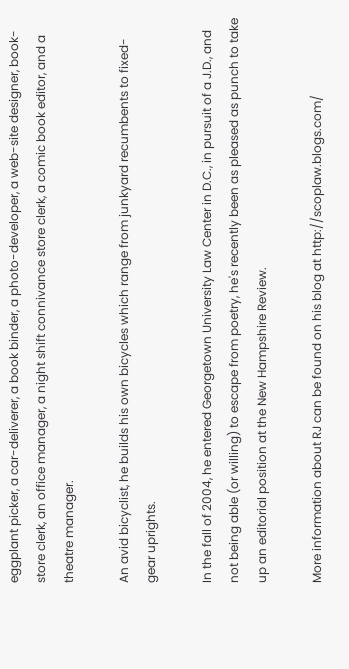eggplant picker, a car-deliverer, a book binder, a photo-developer, a web-site designer, book-store clerk, an office manager, a night shift connivance store clerk, a comic book editor, and a theatre manager.

An avid bicyclist, he builds his own bicycles which range from junkyard recumbents to fixed-gear uprights.

In the fall of 2004, he entered Georgetown University Law Center in D.C., in pursuit of a J.D., and not being able (or willing) to escape from poetry, he's recently been as pleased as punch to take up an editorial position at the New Hampshire Review.

More information about RJ can be found on his blog at http://scoplaw.blogs.com/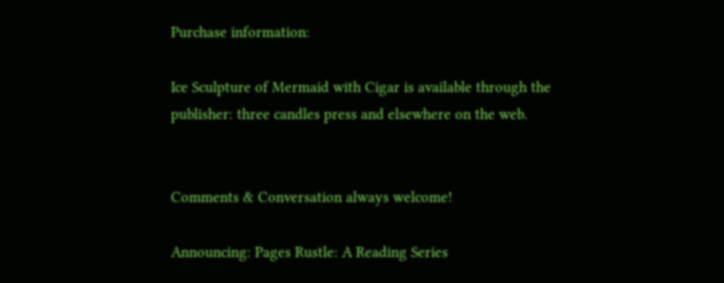Purchase information:

Ice Sculpture of Mermaid with Cigar is available through the publisher: three candles press and elsewhere on the web.


Comments & Conversation always welcome!

Announcing: Pages Rustle: A Reading Series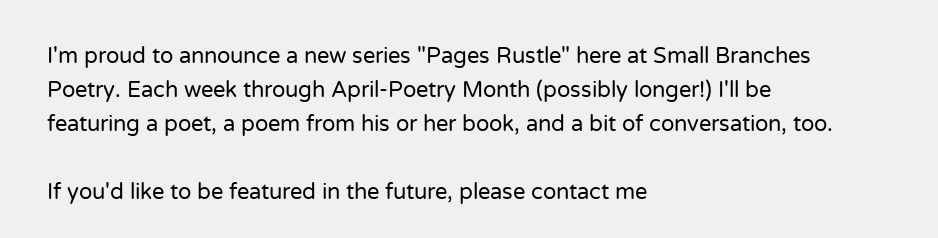I'm proud to announce a new series "Pages Rustle" here at Small Branches Poetry. Each week through April-Poetry Month (possibly longer!) I'll be featuring a poet, a poem from his or her book, and a bit of conversation, too.

If you'd like to be featured in the future, please contact me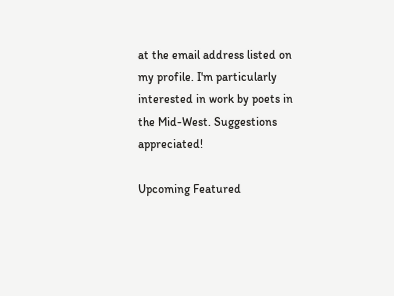at the email address listed on my profile. I'm particularly interested in work by poets in the Mid-West. Suggestions appreciated!

Upcoming Featured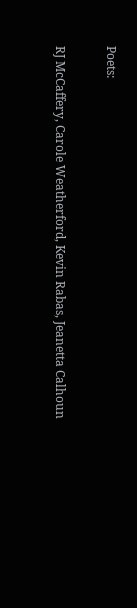Poets:

RJ McCaffery, Carole Weatherford, Kevin Rabas, Jeanetta Calhoun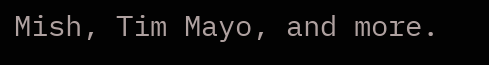Mish, Tim Mayo, and more.